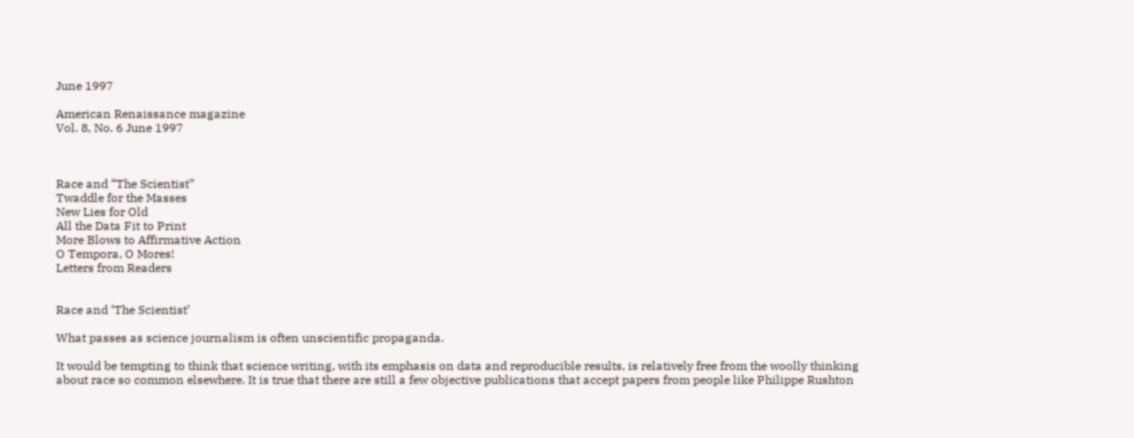June 1997

American Renaissance magazine
Vol. 8, No. 6 June 1997



Race and “The Scientist”
Twaddle for the Masses
New Lies for Old
All the Data Fit to Print
More Blows to Affirmative Action
O Tempora, O Mores!
Letters from Readers


Race and ‘The Scientist’

What passes as science journalism is often unscientific propaganda.

It would be tempting to think that science writing, with its emphasis on data and reproducible results, is relatively free from the woolly thinking about race so common elsewhere. It is true that there are still a few objective publications that accept papers from people like Philippe Rushton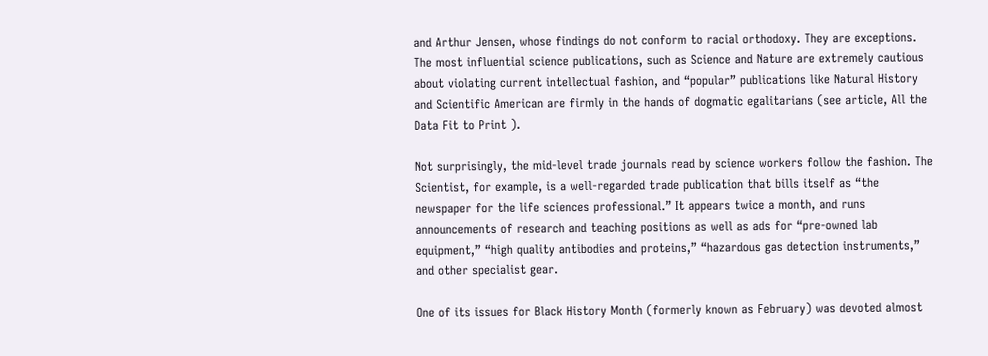and Arthur Jensen, whose findings do not conform to racial orthodoxy. They are exceptions. The most influential science publications, such as Science and Nature are extremely cautious about violating current intellectual fashion, and “popular” publications like Natural History and Scientific American are firmly in the hands of dogmatic egalitarians (see article, All the Data Fit to Print ).

Not surprisingly, the mid-level trade journals read by science workers follow the fashion. The Scientist, for example, is a well-regarded trade publication that bills itself as “the newspaper for the life sciences professional.” It appears twice a month, and runs announcements of research and teaching positions as well as ads for “pre-owned lab equipment,” “high quality antibodies and proteins,” “hazardous gas detection instruments,” and other specialist gear.

One of its issues for Black History Month (formerly known as February) was devoted almost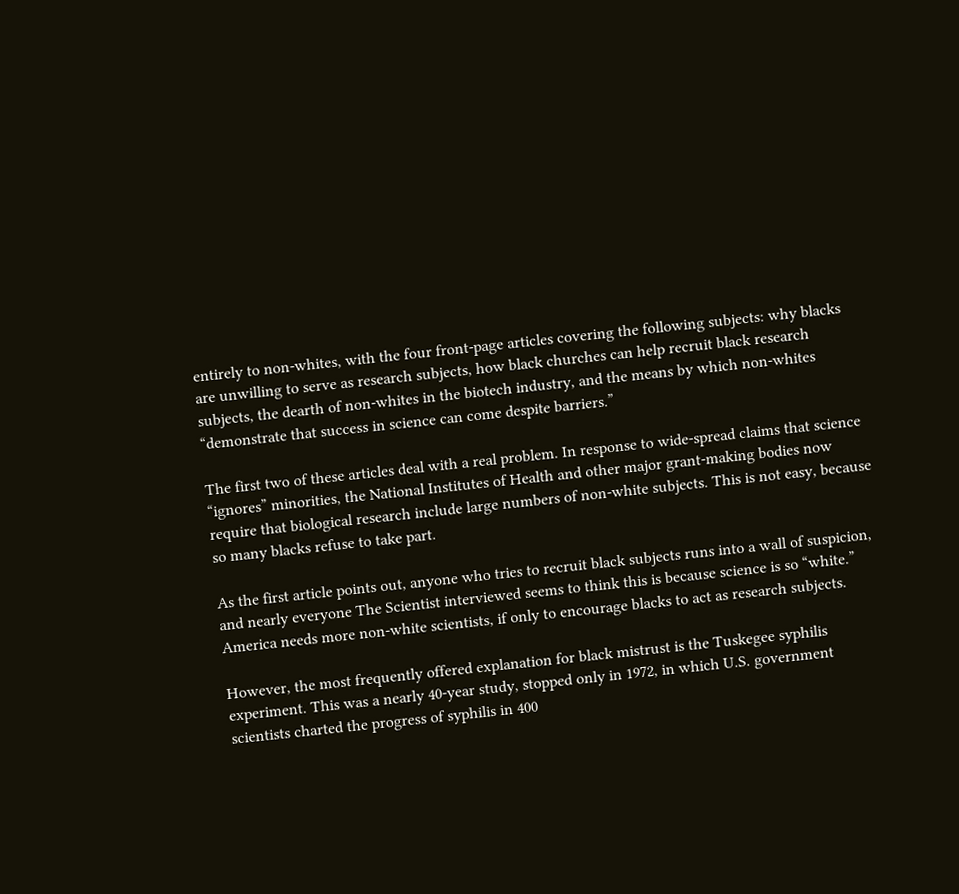entirely to non-whites, with the four front-page articles covering the following subjects: why blacks are unwilling to serve as research subjects, how black churches can help recruit black research subjects, the dearth of non-whites in the biotech industry, and the means by which non-whites “demonstrate that success in science can come despite barriers.”

The first two of these articles deal with a real problem. In response to wide-spread claims that science “ignores” minorities, the National Institutes of Health and other major grant-making bodies now require that biological research include large numbers of non-white subjects. This is not easy, because so many blacks refuse to take part.

As the first article points out, anyone who tries to recruit black subjects runs into a wall of suspicion, and nearly everyone The Scientist interviewed seems to think this is because science is so “white.” America needs more non-white scientists, if only to encourage blacks to act as research subjects.

However, the most frequently offered explanation for black mistrust is the Tuskegee syphilis experiment. This was a nearly 40-year study, stopped only in 1972, in which U.S. government scientists charted the progress of syphilis in 400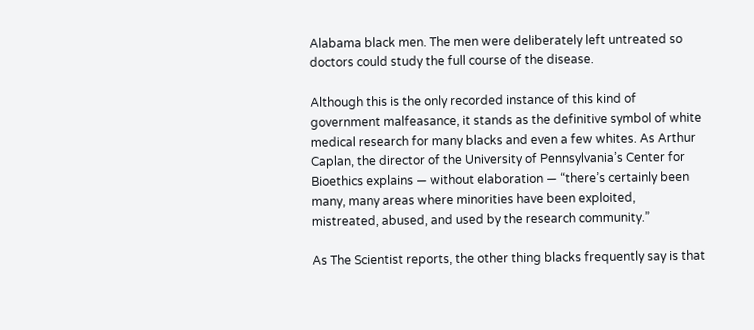Alabama black men. The men were deliberately left untreated so doctors could study the full course of the disease.

Although this is the only recorded instance of this kind of government malfeasance, it stands as the definitive symbol of white medical research for many blacks and even a few whites. As Arthur Caplan, the director of the University of Pennsylvania’s Center for Bioethics explains — without elaboration — “there’s certainly been many, many areas where minorities have been exploited, mistreated, abused, and used by the research community.”

As The Scientist reports, the other thing blacks frequently say is that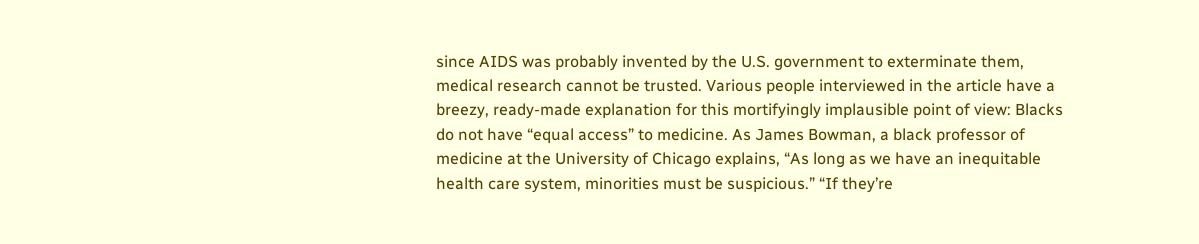since AIDS was probably invented by the U.S. government to exterminate them, medical research cannot be trusted. Various people interviewed in the article have a breezy, ready-made explanation for this mortifyingly implausible point of view: Blacks do not have “equal access” to medicine. As James Bowman, a black professor of medicine at the University of Chicago explains, “As long as we have an inequitable health care system, minorities must be suspicious.” “If they’re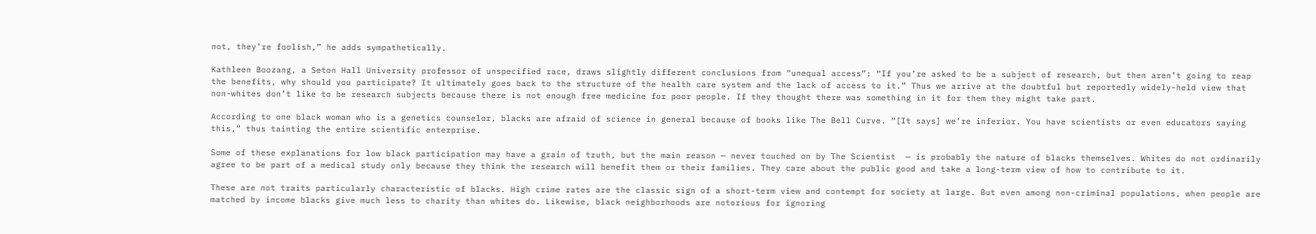not, they’re foolish,” he adds sympathetically.

Kathleen Boozang, a Seton Hall University professor of unspecified race, draws slightly different conclusions from “unequal access”: “If you’re asked to be a subject of research, but then aren’t going to reap the benefits, why should you participate? It ultimately goes back to the structure of the health care system and the lack of access to it.” Thus we arrive at the doubtful but reportedly widely-held view that non-whites don’t like to be research subjects because there is not enough free medicine for poor people. If they thought there was something in it for them they might take part.

According to one black woman who is a genetics counselor, blacks are afraid of science in general because of books like The Bell Curve. “[It says] we’re inferior. You have scientists or even educators saying this,” thus tainting the entire scientific enterprise.

Some of these explanations for low black participation may have a grain of truth, but the main reason — never touched on by The Scientist  — is probably the nature of blacks themselves. Whites do not ordinarily agree to be part of a medical study only because they think the research will benefit them or their families. They care about the public good and take a long-term view of how to contribute to it.

These are not traits particularly characteristic of blacks. High crime rates are the classic sign of a short-term view and contempt for society at large. But even among non-criminal populations, when people are matched by income blacks give much less to charity than whites do. Likewise, black neighborhoods are notorious for ignoring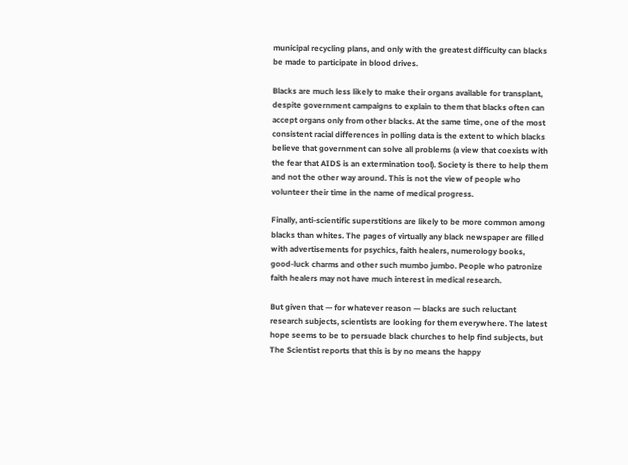municipal recycling plans, and only with the greatest difficulty can blacks be made to participate in blood drives.

Blacks are much less likely to make their organs available for transplant, despite government campaigns to explain to them that blacks often can accept organs only from other blacks. At the same time, one of the most consistent racial differences in polling data is the extent to which blacks believe that government can solve all problems (a view that coexists with the fear that AIDS is an extermination tool). Society is there to help them and not the other way around. This is not the view of people who volunteer their time in the name of medical progress.

Finally, anti-scientific superstitions are likely to be more common among blacks than whites. The pages of virtually any black newspaper are filled with advertisements for psychics, faith healers, numerology books, good-luck charms and other such mumbo jumbo. People who patronize faith healers may not have much interest in medical research.

But given that — for whatever reason — blacks are such reluctant research subjects, scientists are looking for them everywhere. The latest hope seems to be to persuade black churches to help find subjects, but The Scientist reports that this is by no means the happy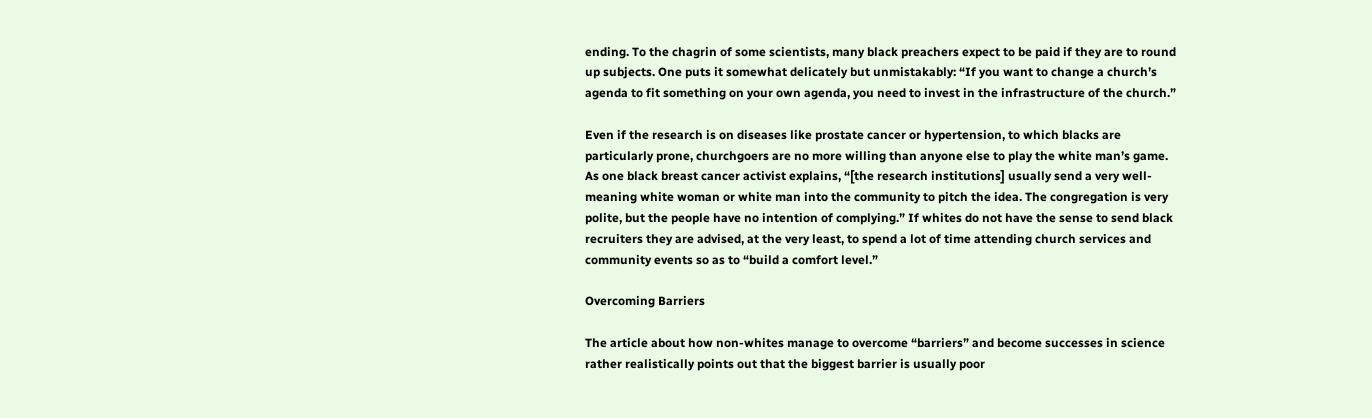ending. To the chagrin of some scientists, many black preachers expect to be paid if they are to round up subjects. One puts it somewhat delicately but unmistakably: “If you want to change a church’s agenda to fit something on your own agenda, you need to invest in the infrastructure of the church.”

Even if the research is on diseases like prostate cancer or hypertension, to which blacks are particularly prone, churchgoers are no more willing than anyone else to play the white man’s game. As one black breast cancer activist explains, “[the research institutions] usually send a very well-meaning white woman or white man into the community to pitch the idea. The congregation is very polite, but the people have no intention of complying.” If whites do not have the sense to send black recruiters they are advised, at the very least, to spend a lot of time attending church services and community events so as to “build a comfort level.”

Overcoming Barriers

The article about how non-whites manage to overcome “barriers” and become successes in science rather realistically points out that the biggest barrier is usually poor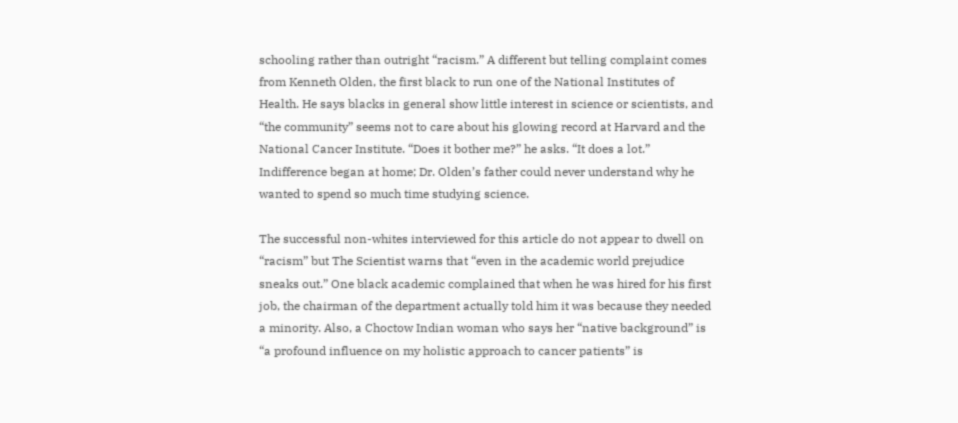schooling rather than outright “racism.” A different but telling complaint comes from Kenneth Olden, the first black to run one of the National Institutes of Health. He says blacks in general show little interest in science or scientists, and “the community” seems not to care about his glowing record at Harvard and the National Cancer Institute. “Does it bother me?” he asks. “It does a lot.” Indifference began at home; Dr. Olden’s father could never understand why he wanted to spend so much time studying science.

The successful non-whites interviewed for this article do not appear to dwell on “racism” but The Scientist warns that “even in the academic world prejudice sneaks out.” One black academic complained that when he was hired for his first job, the chairman of the department actually told him it was because they needed a minority. Also, a Choctow Indian woman who says her “native background” is “a profound influence on my holistic approach to cancer patients” is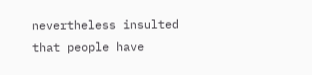nevertheless insulted that people have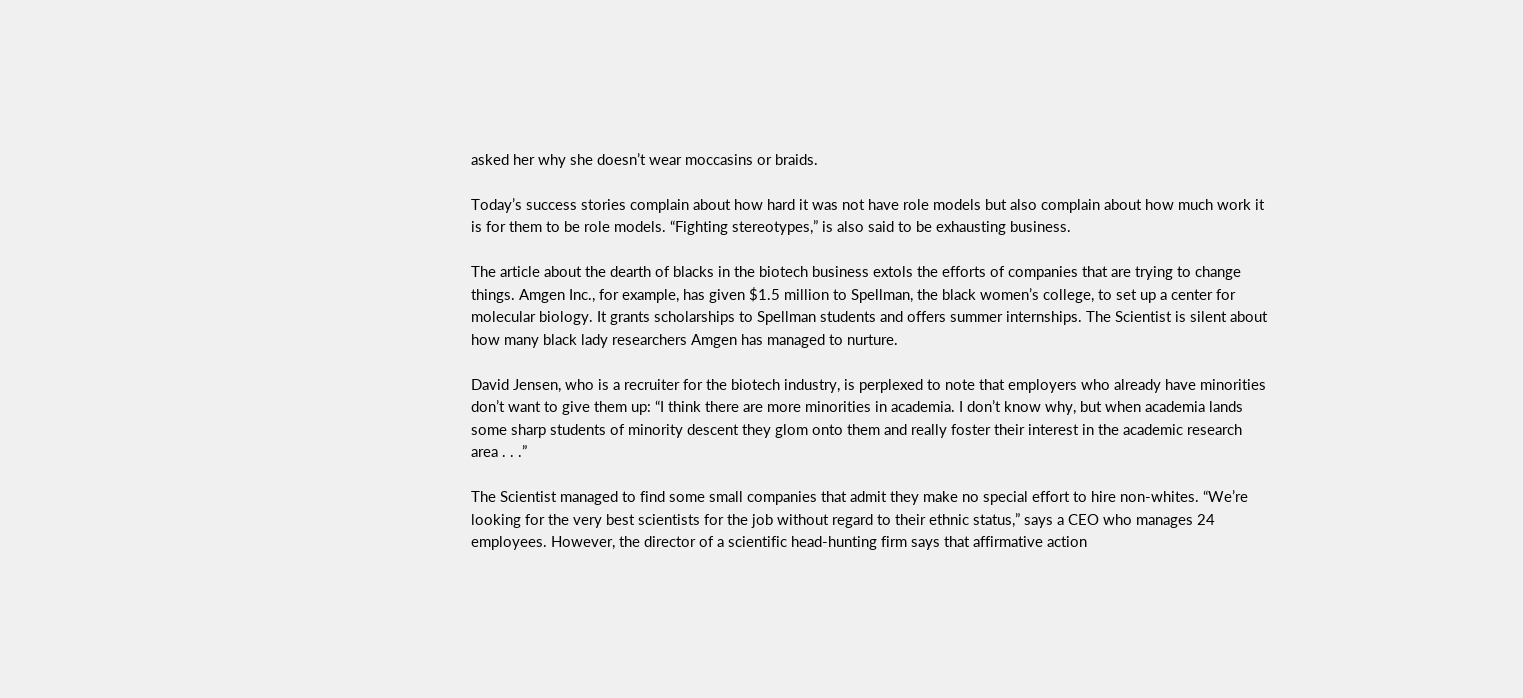asked her why she doesn’t wear moccasins or braids.

Today’s success stories complain about how hard it was not have role models but also complain about how much work it is for them to be role models. “Fighting stereotypes,” is also said to be exhausting business.

The article about the dearth of blacks in the biotech business extols the efforts of companies that are trying to change things. Amgen Inc., for example, has given $1.5 million to Spellman, the black women’s college, to set up a center for molecular biology. It grants scholarships to Spellman students and offers summer internships. The Scientist is silent about how many black lady researchers Amgen has managed to nurture.

David Jensen, who is a recruiter for the biotech industry, is perplexed to note that employers who already have minorities don’t want to give them up: “I think there are more minorities in academia. I don’t know why, but when academia lands some sharp students of minority descent they glom onto them and really foster their interest in the academic research area . . .”

The Scientist managed to find some small companies that admit they make no special effort to hire non-whites. “We’re looking for the very best scientists for the job without regard to their ethnic status,” says a CEO who manages 24 employees. However, the director of a scientific head-hunting firm says that affirmative action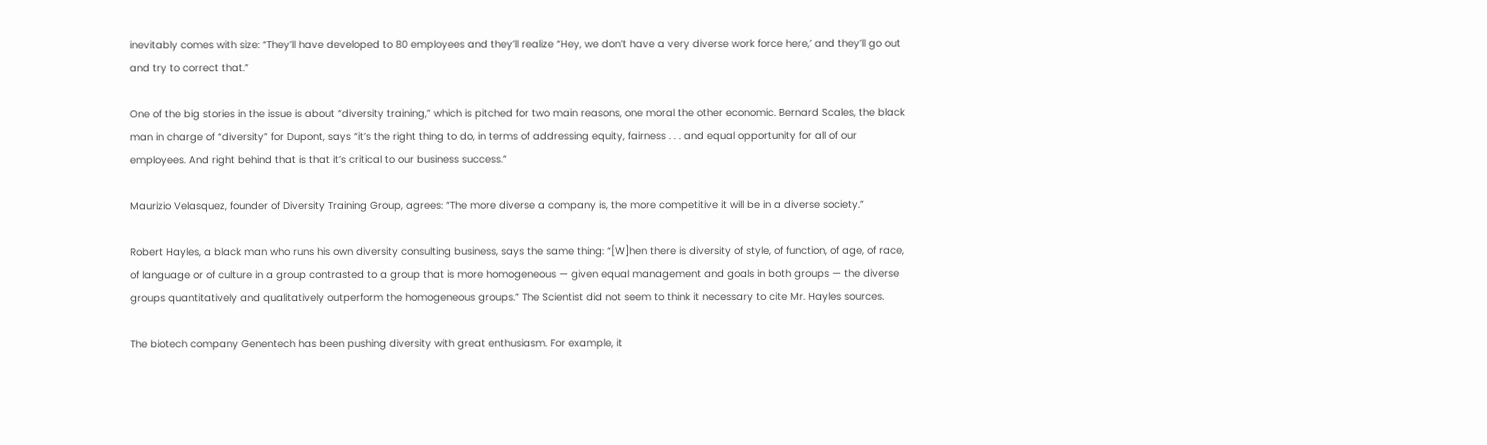inevitably comes with size: “They’ll have developed to 80 employees and they’ll realize “Hey, we don’t have a very diverse work force here,’ and they’ll go out and try to correct that.”

One of the big stories in the issue is about “diversity training,” which is pitched for two main reasons, one moral the other economic. Bernard Scales, the black man in charge of “diversity” for Dupont, says “it’s the right thing to do, in terms of addressing equity, fairness . . . and equal opportunity for all of our employees. And right behind that is that it’s critical to our business success.”

Maurizio Velasquez, founder of Diversity Training Group, agrees: “The more diverse a company is, the more competitive it will be in a diverse society.”

Robert Hayles, a black man who runs his own diversity consulting business, says the same thing: “[W]hen there is diversity of style, of function, of age, of race, of language or of culture in a group contrasted to a group that is more homogeneous — given equal management and goals in both groups — the diverse groups quantitatively and qualitatively outperform the homogeneous groups.” The Scientist did not seem to think it necessary to cite Mr. Hayles sources.

The biotech company Genentech has been pushing diversity with great enthusiasm. For example, it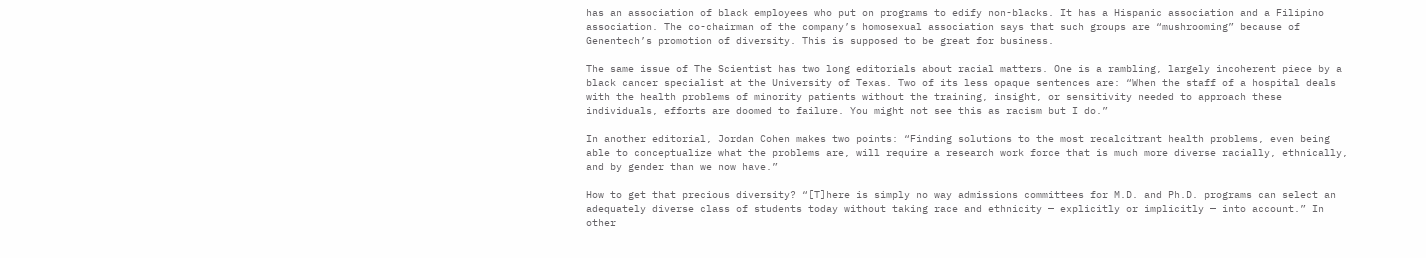has an association of black employees who put on programs to edify non-blacks. It has a Hispanic association and a Filipino association. The co-chairman of the company’s homosexual association says that such groups are “mushrooming” because of Genentech’s promotion of diversity. This is supposed to be great for business.

The same issue of The Scientist has two long editorials about racial matters. One is a rambling, largely incoherent piece by a black cancer specialist at the University of Texas. Two of its less opaque sentences are: “When the staff of a hospital deals with the health problems of minority patients without the training, insight, or sensitivity needed to approach these individuals, efforts are doomed to failure. You might not see this as racism but I do.”

In another editorial, Jordan Cohen makes two points: “Finding solutions to the most recalcitrant health problems, even being able to conceptualize what the problems are, will require a research work force that is much more diverse racially, ethnically, and by gender than we now have.”

How to get that precious diversity? “[T]here is simply no way admissions committees for M.D. and Ph.D. programs can select an adequately diverse class of students today without taking race and ethnicity — explicitly or implicitly — into account.” In other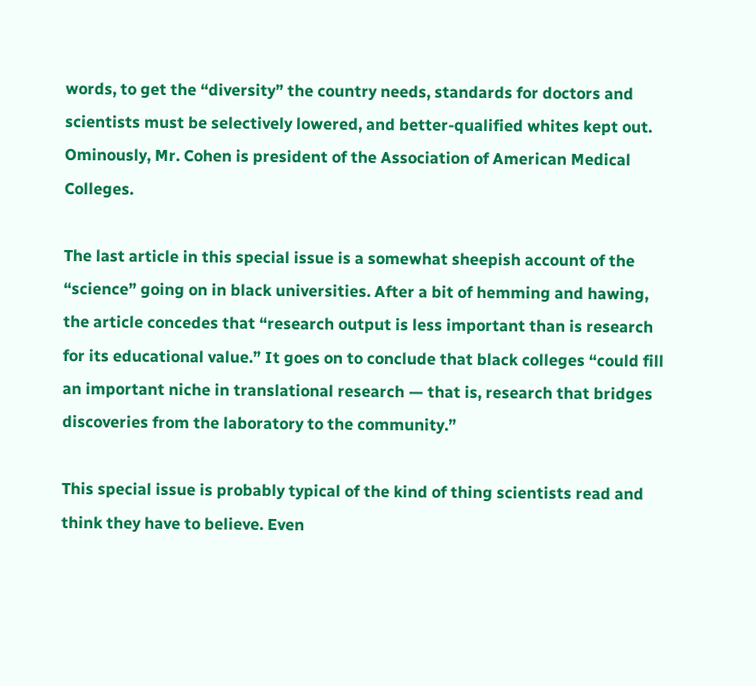words, to get the “diversity” the country needs, standards for doctors and scientists must be selectively lowered, and better-qualified whites kept out. Ominously, Mr. Cohen is president of the Association of American Medical Colleges.

The last article in this special issue is a somewhat sheepish account of the “science” going on in black universities. After a bit of hemming and hawing, the article concedes that “research output is less important than is research for its educational value.” It goes on to conclude that black colleges “could fill an important niche in translational research — that is, research that bridges discoveries from the laboratory to the community.”

This special issue is probably typical of the kind of thing scientists read and think they have to believe. Even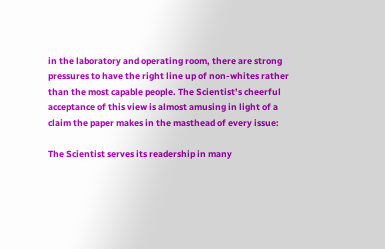in the laboratory and operating room, there are strong pressures to have the right line up of non-whites rather than the most capable people. The Scientist’s cheerful acceptance of this view is almost amusing in light of a claim the paper makes in the masthead of every issue:

The Scientist serves its readership in many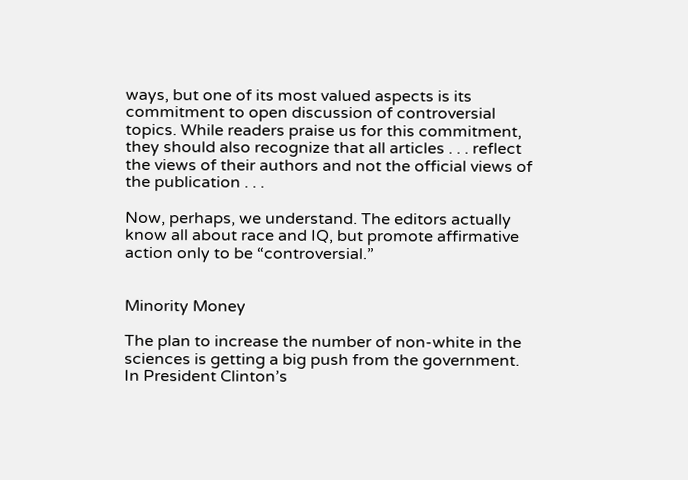ways, but one of its most valued aspects is its commitment to open discussion of controversial topics. While readers praise us for this commitment, they should also recognize that all articles . . . reflect the views of their authors and not the official views of the publication . . .

Now, perhaps, we understand. The editors actually know all about race and IQ, but promote affirmative action only to be “controversial.”


Minority Money

The plan to increase the number of non-white in the sciences is getting a big push from the government. In President Clinton’s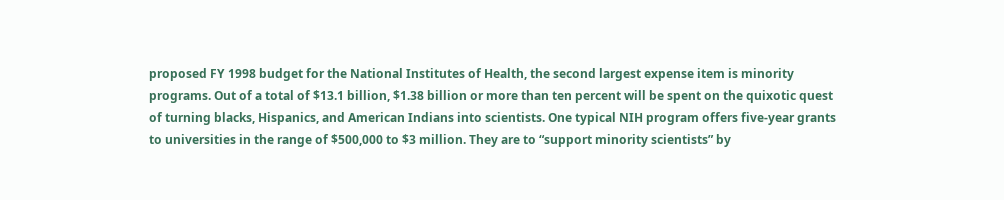proposed FY 1998 budget for the National Institutes of Health, the second largest expense item is minority programs. Out of a total of $13.1 billion, $1.38 billion or more than ten percent will be spent on the quixotic quest of turning blacks, Hispanics, and American Indians into scientists. One typical NIH program offers five-year grants to universities in the range of $500,000 to $3 million. They are to “support minority scientists” by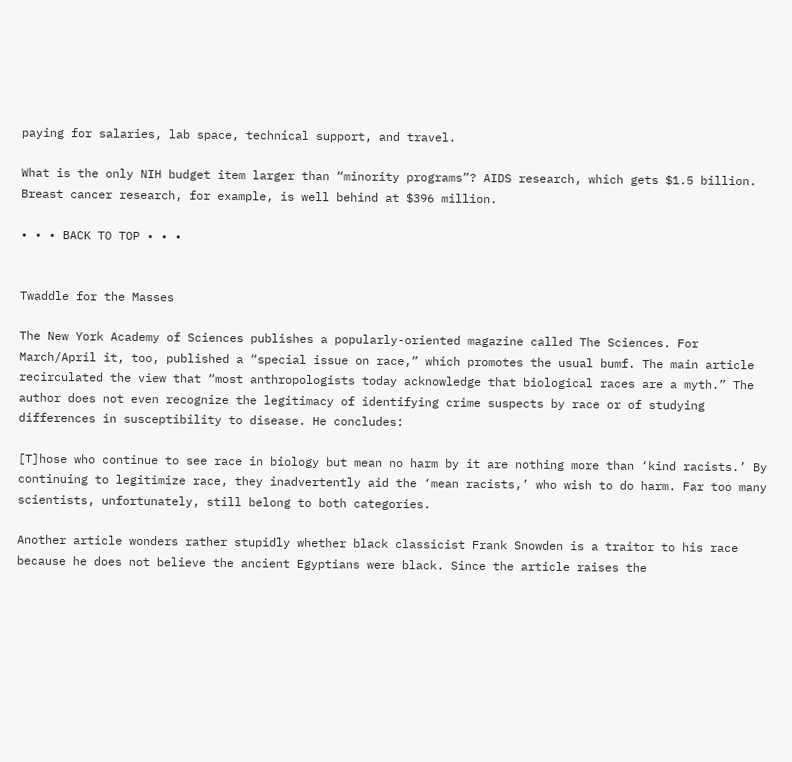paying for salaries, lab space, technical support, and travel.

What is the only NIH budget item larger than “minority programs”? AIDS research, which gets $1.5 billion. Breast cancer research, for example, is well behind at $396 million.

• • • BACK TO TOP • • •


Twaddle for the Masses

The New York Academy of Sciences publishes a popularly-oriented magazine called The Sciences. For March/April it, too, published a “special issue on race,” which promotes the usual bumf. The main article recirculated the view that “most anthropologists today acknowledge that biological races are a myth.” The author does not even recognize the legitimacy of identifying crime suspects by race or of studying differences in susceptibility to disease. He concludes:

[T]hose who continue to see race in biology but mean no harm by it are nothing more than ‘kind racists.’ By continuing to legitimize race, they inadvertently aid the ‘mean racists,’ who wish to do harm. Far too many scientists, unfortunately, still belong to both categories.

Another article wonders rather stupidly whether black classicist Frank Snowden is a traitor to his race because he does not believe the ancient Egyptians were black. Since the article raises the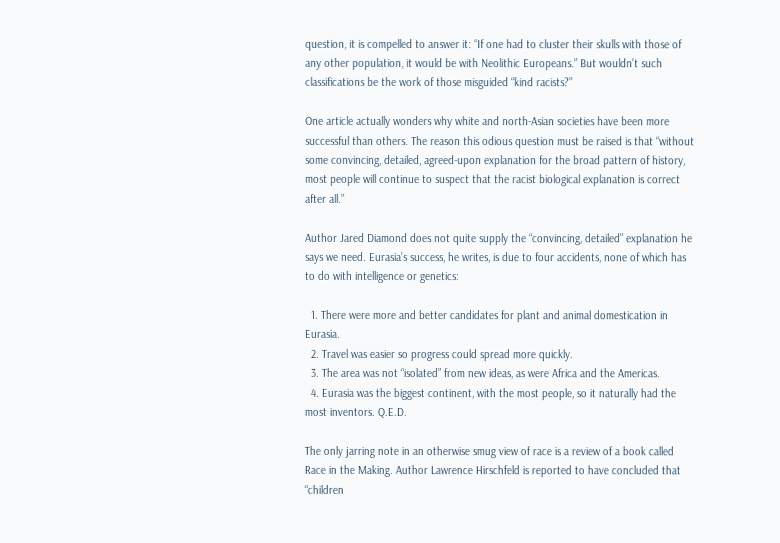question, it is compelled to answer it: “If one had to cluster their skulls with those of any other population, it would be with Neolithic Europeans.” But wouldn’t such classifications be the work of those misguided “kind racists?”

One article actually wonders why white and north-Asian societies have been more successful than others. The reason this odious question must be raised is that “without some convincing, detailed, agreed-upon explanation for the broad pattern of history, most people will continue to suspect that the racist biological explanation is correct after all.”

Author Jared Diamond does not quite supply the “convincing, detailed” explanation he says we need. Eurasia’s success, he writes, is due to four accidents, none of which has to do with intelligence or genetics:

  1. There were more and better candidates for plant and animal domestication in Eurasia.
  2. Travel was easier so progress could spread more quickly.
  3. The area was not “isolated” from new ideas, as were Africa and the Americas.
  4. Eurasia was the biggest continent, with the most people, so it naturally had the most inventors. Q.E.D.

The only jarring note in an otherwise smug view of race is a review of a book called Race in the Making. Author Lawrence Hirschfeld is reported to have concluded that “children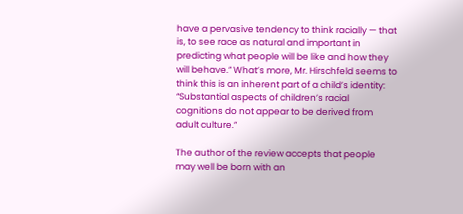have a pervasive tendency to think racially — that is, to see race as natural and important in predicting what people will be like and how they will behave.” What’s more, Mr. Hirschfeld seems to think this is an inherent part of a child’s identity: “Substantial aspects of children’s racial cognitions do not appear to be derived from adult culture.”

The author of the review accepts that people may well be born with an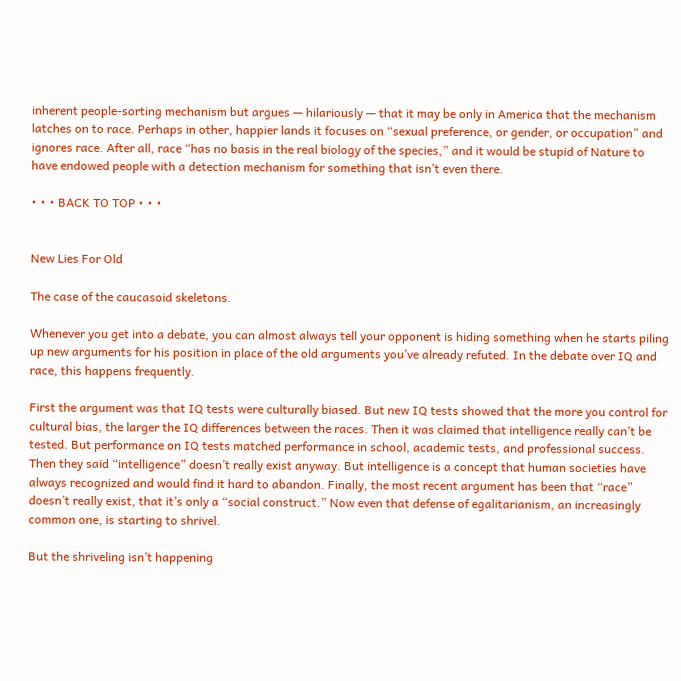inherent people-sorting mechanism but argues — hilariously — that it may be only in America that the mechanism latches on to race. Perhaps in other, happier lands it focuses on “sexual preference, or gender, or occupation” and ignores race. After all, race “has no basis in the real biology of the species,” and it would be stupid of Nature to have endowed people with a detection mechanism for something that isn’t even there.

• • • BACK TO TOP • • •


New Lies For Old

The case of the caucasoid skeletons.

Whenever you get into a debate, you can almost always tell your opponent is hiding something when he starts piling up new arguments for his position in place of the old arguments you’ve already refuted. In the debate over IQ and race, this happens frequently.

First the argument was that IQ tests were culturally biased. But new IQ tests showed that the more you control for cultural bias, the larger the IQ differences between the races. Then it was claimed that intelligence really can’t be tested. But performance on IQ tests matched performance in school, academic tests, and professional success. Then they said “intelligence” doesn’t really exist anyway. But intelligence is a concept that human societies have always recognized and would find it hard to abandon. Finally, the most recent argument has been that “race” doesn’t really exist, that it’s only a “social construct.” Now even that defense of egalitarianism, an increasingly common one, is starting to shrivel.

But the shriveling isn’t happening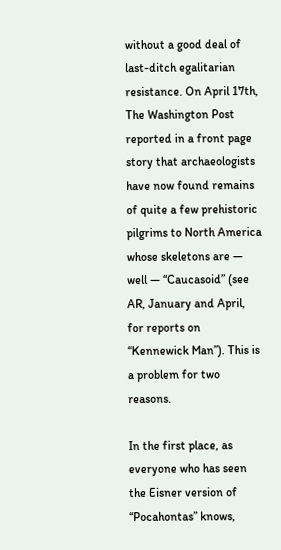without a good deal of last-ditch egalitarian resistance. On April 17th, The Washington Post reported in a front page story that archaeologists have now found remains of quite a few prehistoric pilgrims to North America whose skeletons are — well — “Caucasoid” (see AR, January and April, for reports on “Kennewick Man”). This is a problem for two reasons.

In the first place, as everyone who has seen the Eisner version of “Pocahontas” knows,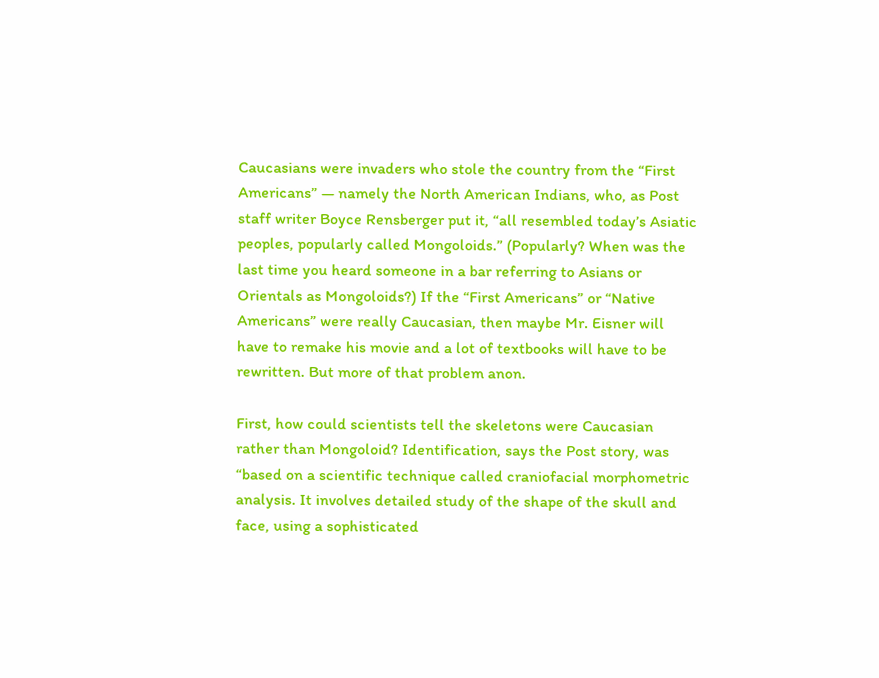Caucasians were invaders who stole the country from the “First Americans” — namely the North American Indians, who, as Post staff writer Boyce Rensberger put it, “all resembled today’s Asiatic peoples, popularly called Mongoloids.” (Popularly? When was the last time you heard someone in a bar referring to Asians or Orientals as Mongoloids?) If the “First Americans” or “Native Americans” were really Caucasian, then maybe Mr. Eisner will have to remake his movie and a lot of textbooks will have to be rewritten. But more of that problem anon.

First, how could scientists tell the skeletons were Caucasian rather than Mongoloid? Identification, says the Post story, was “based on a scientific technique called craniofacial morphometric analysis. It involves detailed study of the shape of the skull and face, using a sophisticated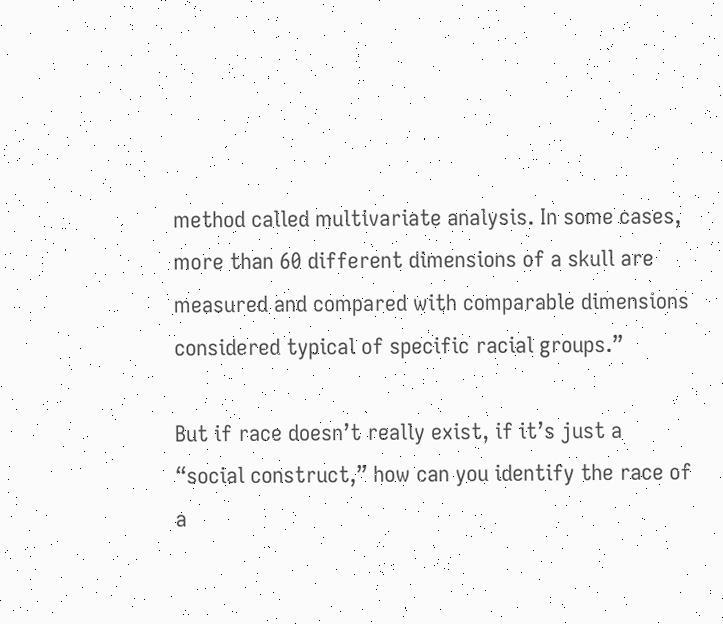method called multivariate analysis. In some cases, more than 60 different dimensions of a skull are measured and compared with comparable dimensions considered typical of specific racial groups.”

But if race doesn’t really exist, if it’s just a “social construct,” how can you identify the race of a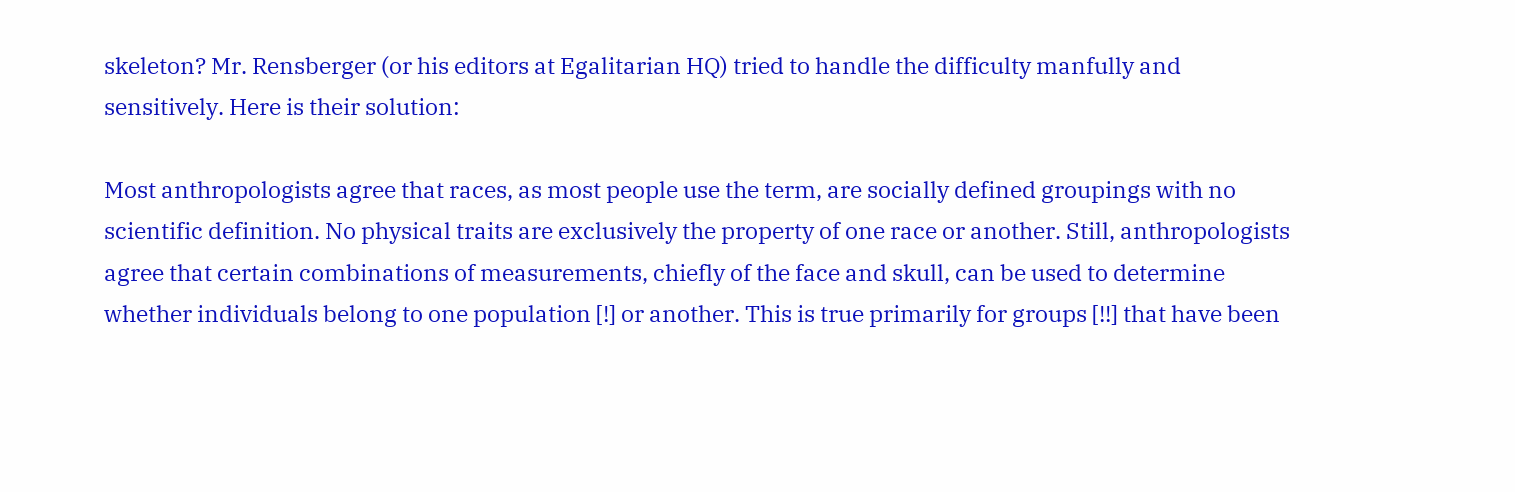skeleton? Mr. Rensberger (or his editors at Egalitarian HQ) tried to handle the difficulty manfully and sensitively. Here is their solution:

Most anthropologists agree that races, as most people use the term, are socially defined groupings with no scientific definition. No physical traits are exclusively the property of one race or another. Still, anthropologists agree that certain combinations of measurements, chiefly of the face and skull, can be used to determine whether individuals belong to one population [!] or another. This is true primarily for groups [!!] that have been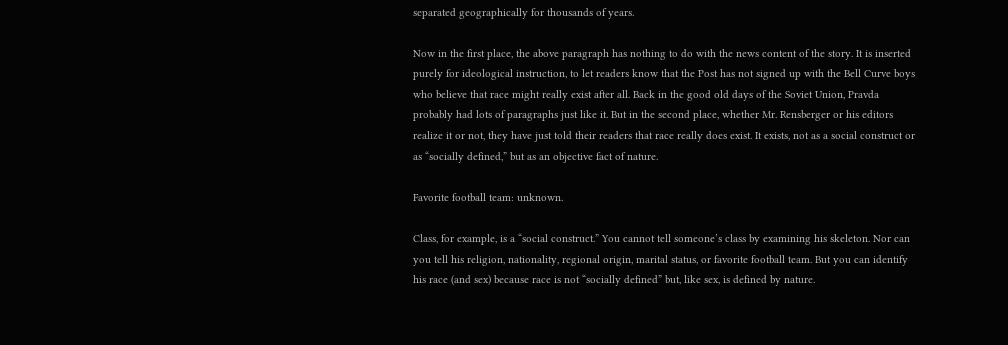separated geographically for thousands of years.

Now in the first place, the above paragraph has nothing to do with the news content of the story. It is inserted purely for ideological instruction, to let readers know that the Post has not signed up with the Bell Curve boys who believe that race might really exist after all. Back in the good old days of the Soviet Union, Pravda probably had lots of paragraphs just like it. But in the second place, whether Mr. Rensberger or his editors realize it or not, they have just told their readers that race really does exist. It exists, not as a social construct or as “socially defined,” but as an objective fact of nature.

Favorite football team: unknown.

Class, for example, is a “social construct.” You cannot tell someone’s class by examining his skeleton. Nor can you tell his religion, nationality, regional origin, marital status, or favorite football team. But you can identify his race (and sex) because race is not “socially defined” but, like sex, is defined by nature.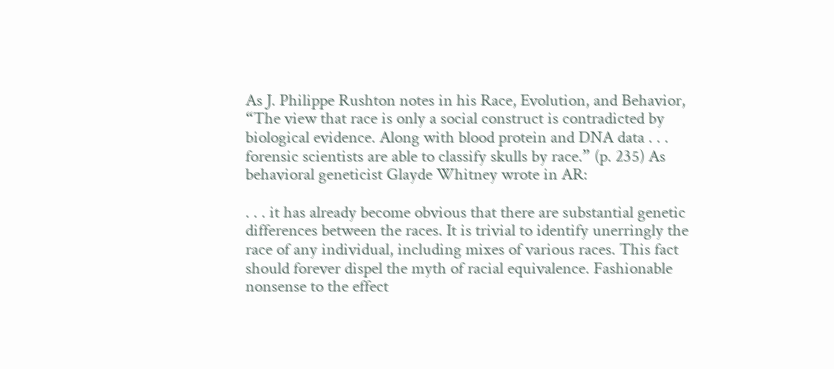As J. Philippe Rushton notes in his Race, Evolution, and Behavior, “The view that race is only a social construct is contradicted by biological evidence. Along with blood protein and DNA data . . . forensic scientists are able to classify skulls by race.” (p. 235) As behavioral geneticist Glayde Whitney wrote in AR:

. . . it has already become obvious that there are substantial genetic differences between the races. It is trivial to identify unerringly the race of any individual, including mixes of various races. This fact should forever dispel the myth of racial equivalence. Fashionable nonsense to the effect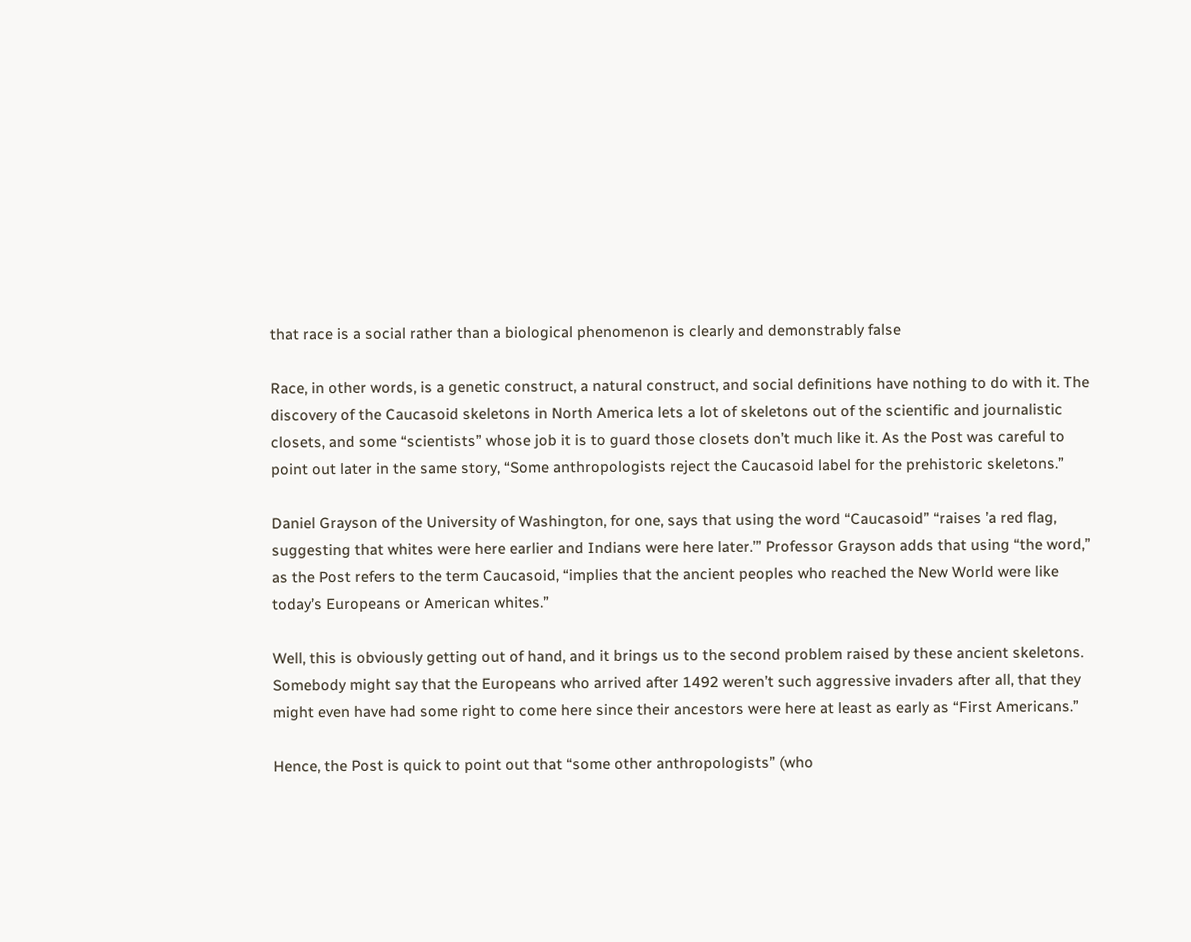that race is a social rather than a biological phenomenon is clearly and demonstrably false

Race, in other words, is a genetic construct, a natural construct, and social definitions have nothing to do with it. The discovery of the Caucasoid skeletons in North America lets a lot of skeletons out of the scientific and journalistic closets, and some “scientists” whose job it is to guard those closets don’t much like it. As the Post was careful to point out later in the same story, “Some anthropologists reject the Caucasoid label for the prehistoric skeletons.”

Daniel Grayson of the University of Washington, for one, says that using the word “Caucasoid” “raises ’a red flag, suggesting that whites were here earlier and Indians were here later.’” Professor Grayson adds that using “the word,” as the Post refers to the term Caucasoid, “implies that the ancient peoples who reached the New World were like today’s Europeans or American whites.”

Well, this is obviously getting out of hand, and it brings us to the second problem raised by these ancient skeletons. Somebody might say that the Europeans who arrived after 1492 weren’t such aggressive invaders after all, that they might even have had some right to come here since their ancestors were here at least as early as “First Americans.”

Hence, the Post is quick to point out that “some other anthropologists” (who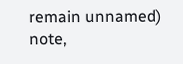remain unnamed) note,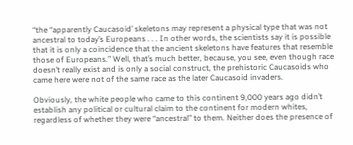“the “apparently Caucasoid’ skeletons may represent a physical type that was not ancestral to today’s Europeans . . . In other words, the scientists say it is possible that it is only a coincidence that the ancient skeletons have features that resemble those of Europeans.” Well, that’s much better, because, you see, even though race doesn’t really exist and is only a social construct, the prehistoric Caucasoids who came here were not of the same race as the later Caucasoid invaders.

Obviously, the white people who came to this continent 9,000 years ago didn’t establish any political or cultural claim to the continent for modern whites, regardless of whether they were “ancestral” to them. Neither does the presence of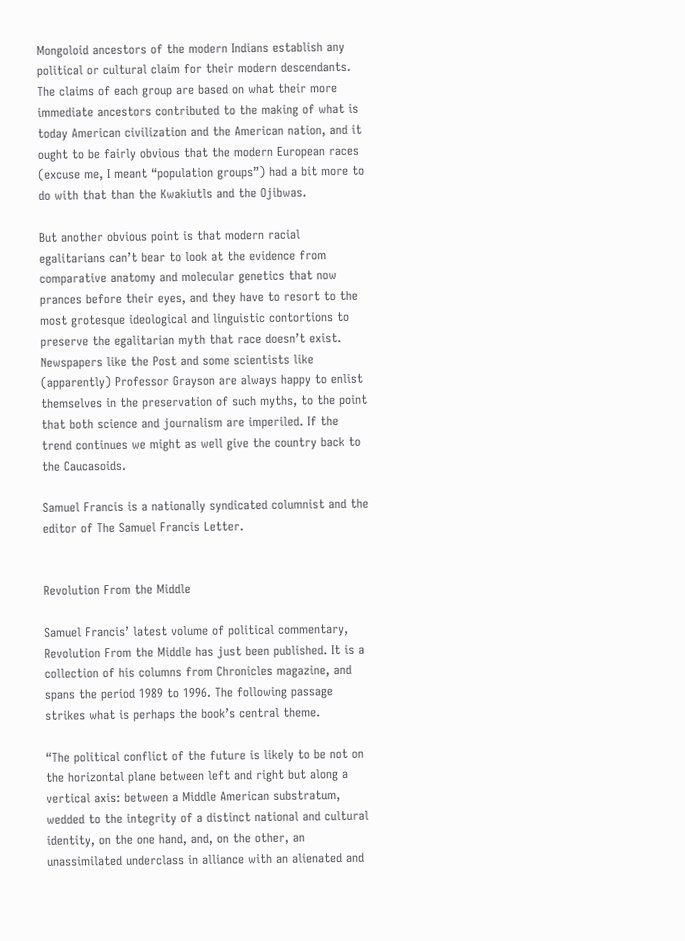Mongoloid ancestors of the modern Indians establish any political or cultural claim for their modern descendants. The claims of each group are based on what their more immediate ancestors contributed to the making of what is today American civilization and the American nation, and it ought to be fairly obvious that the modern European races (excuse me, I meant “population groups”) had a bit more to do with that than the Kwakiutls and the Ojibwas.

But another obvious point is that modern racial egalitarians can’t bear to look at the evidence from comparative anatomy and molecular genetics that now prances before their eyes, and they have to resort to the most grotesque ideological and linguistic contortions to preserve the egalitarian myth that race doesn’t exist. Newspapers like the Post and some scientists like (apparently) Professor Grayson are always happy to enlist themselves in the preservation of such myths, to the point that both science and journalism are imperiled. If the trend continues we might as well give the country back to the Caucasoids.

Samuel Francis is a nationally syndicated columnist and the editor of The Samuel Francis Letter.


Revolution From the Middle

Samuel Francis’ latest volume of political commentary, Revolution From the Middle has just been published. It is a collection of his columns from Chronicles magazine, and spans the period 1989 to 1996. The following passage strikes what is perhaps the book’s central theme.

“The political conflict of the future is likely to be not on the horizontal plane between left and right but along a vertical axis: between a Middle American substratum, wedded to the integrity of a distinct national and cultural identity, on the one hand, and, on the other, an unassimilated underclass in alliance with an alienated and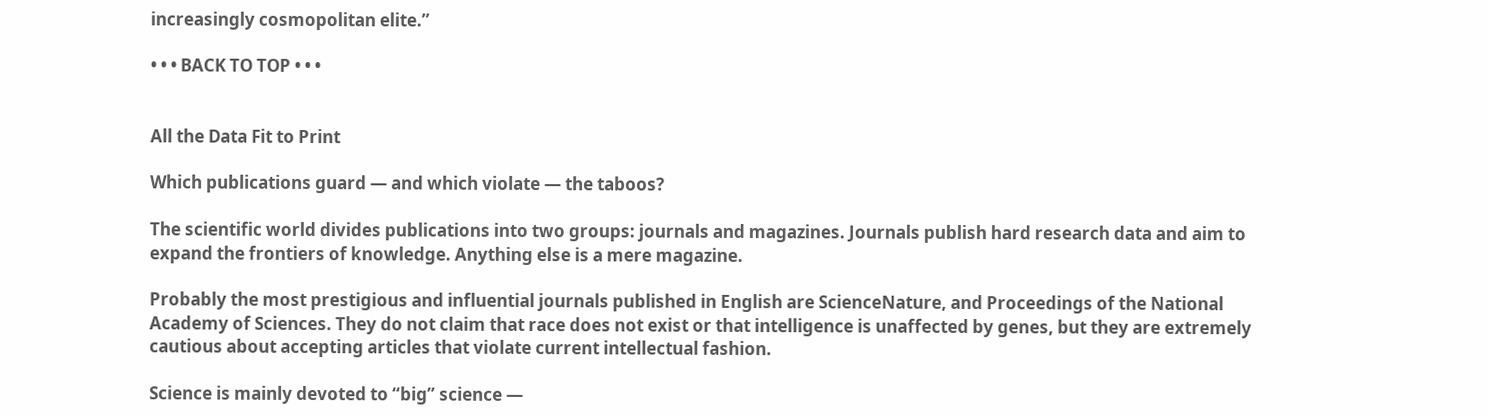increasingly cosmopolitan elite.”

• • • BACK TO TOP • • •


All the Data Fit to Print

Which publications guard — and which violate — the taboos?

The scientific world divides publications into two groups: journals and magazines. Journals publish hard research data and aim to expand the frontiers of knowledge. Anything else is a mere magazine.

Probably the most prestigious and influential journals published in English are ScienceNature, and Proceedings of the National Academy of Sciences. They do not claim that race does not exist or that intelligence is unaffected by genes, but they are extremely cautious about accepting articles that violate current intellectual fashion.

Science is mainly devoted to “big” science —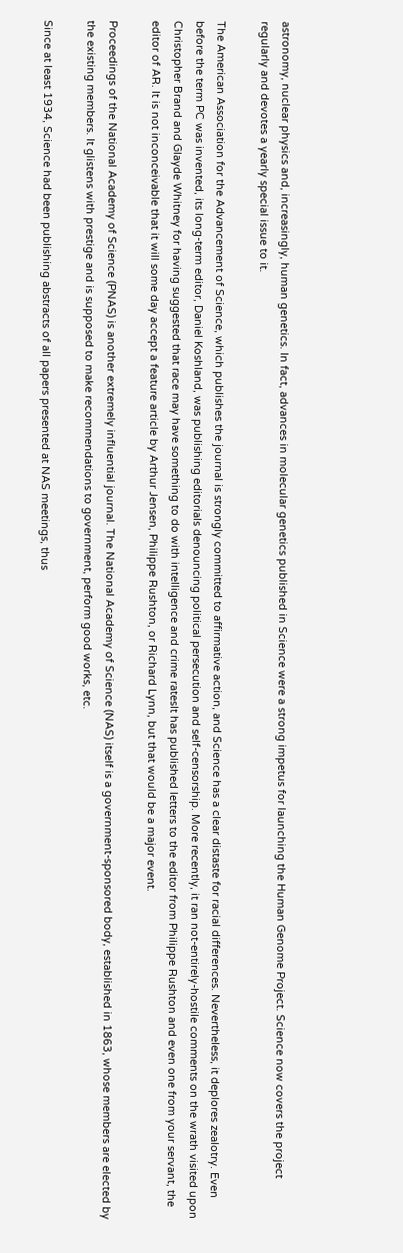astronomy, nuclear physics and, increasingly, human genetics. In fact, advances in molecular genetics published in Science were a strong impetus for launching the Human Genome Project. Science now covers the project regularly and devotes a yearly special issue to it.

The American Association for the Advancement of Science, which publishes the journal is strongly committed to affirmative action, and Science has a clear distaste for racial differences. Nevertheless, it deplores zealotry. Even before the term PC was invented, its long-term editor, Daniel Koshland, was publishing editorials denouncing political persecution and self-censorship. More recently, it ran not-entirely-hostile comments on the wrath visited upon Christopher Brand and Glayde Whitney for having suggested that race may have something to do with intelligence and crime ratesIt has published letters to the editor from Philippe Rushton and even one from your servant, the editor of AR. It is not inconceivable that it will some day accept a feature article by Arthur Jensen, Philippe Rushton, or Richard Lynn, but that would be a major event.

Proceedings of the National Academy of Science (PNAS) is another extremely influential journal. The National Academy of Science (NAS) itself is a government-sponsored body, established in 1863, whose members are elected by the existing members. It glistens with prestige and is supposed to make recommendations to government, perform good works, etc.

Since at least 1934, Science had been publishing abstracts of all papers presented at NAS meetings, thus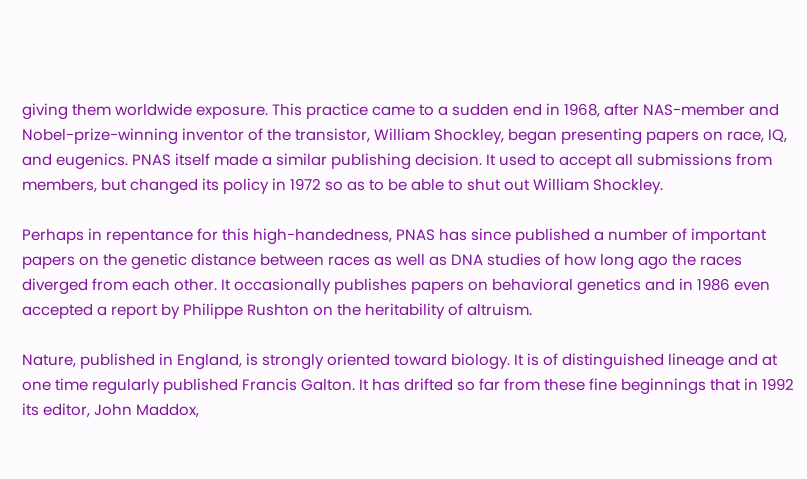giving them worldwide exposure. This practice came to a sudden end in 1968, after NAS-member and Nobel-prize-winning inventor of the transistor, William Shockley, began presenting papers on race, IQ, and eugenics. PNAS itself made a similar publishing decision. It used to accept all submissions from members, but changed its policy in 1972 so as to be able to shut out William Shockley.

Perhaps in repentance for this high-handedness, PNAS has since published a number of important papers on the genetic distance between races as well as DNA studies of how long ago the races diverged from each other. It occasionally publishes papers on behavioral genetics and in 1986 even accepted a report by Philippe Rushton on the heritability of altruism.

Nature, published in England, is strongly oriented toward biology. It is of distinguished lineage and at one time regularly published Francis Galton. It has drifted so far from these fine beginnings that in 1992 its editor, John Maddox,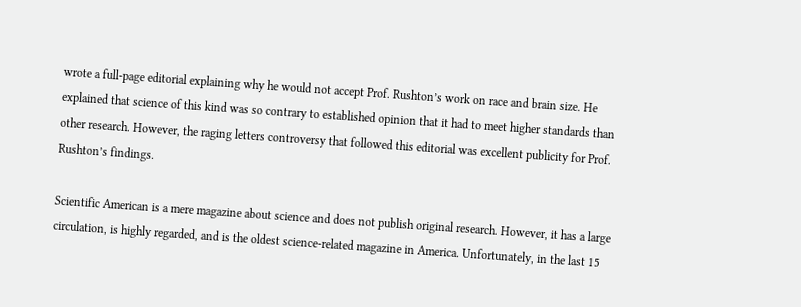wrote a full-page editorial explaining why he would not accept Prof. Rushton’s work on race and brain size. He explained that science of this kind was so contrary to established opinion that it had to meet higher standards than other research. However, the raging letters controversy that followed this editorial was excellent publicity for Prof. Rushton’s findings.

Scientific American is a mere magazine about science and does not publish original research. However, it has a large circulation, is highly regarded, and is the oldest science-related magazine in America. Unfortunately, in the last 15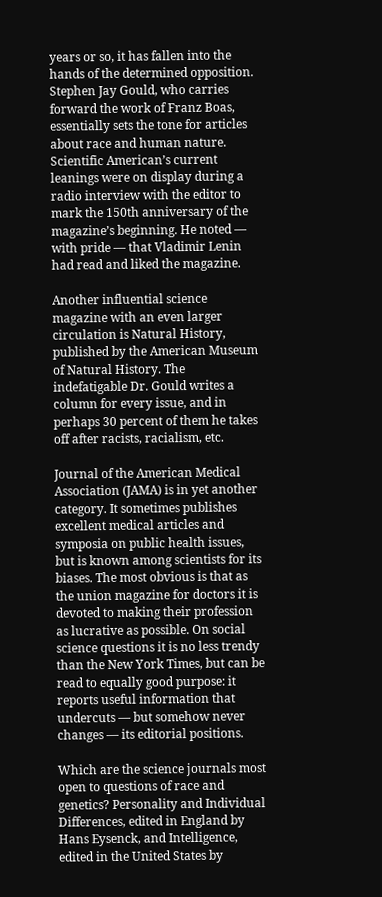years or so, it has fallen into the hands of the determined opposition. Stephen Jay Gould, who carries forward the work of Franz Boas, essentially sets the tone for articles about race and human nature. Scientific American’s current leanings were on display during a radio interview with the editor to mark the 150th anniversary of the magazine’s beginning. He noted — with pride — that Vladimir Lenin had read and liked the magazine.

Another influential science magazine with an even larger circulation is Natural History, published by the American Museum of Natural History. The indefatigable Dr. Gould writes a column for every issue, and in perhaps 30 percent of them he takes off after racists, racialism, etc.

Journal of the American Medical Association (JAMA) is in yet another category. It sometimes publishes excellent medical articles and symposia on public health issues, but is known among scientists for its biases. The most obvious is that as the union magazine for doctors it is devoted to making their profession as lucrative as possible. On social science questions it is no less trendy than the New York Times, but can be read to equally good purpose: it reports useful information that undercuts — but somehow never changes — its editorial positions.

Which are the science journals most open to questions of race and genetics? Personality and Individual Differences, edited in England by Hans Eysenck, and Intelligence, edited in the United States by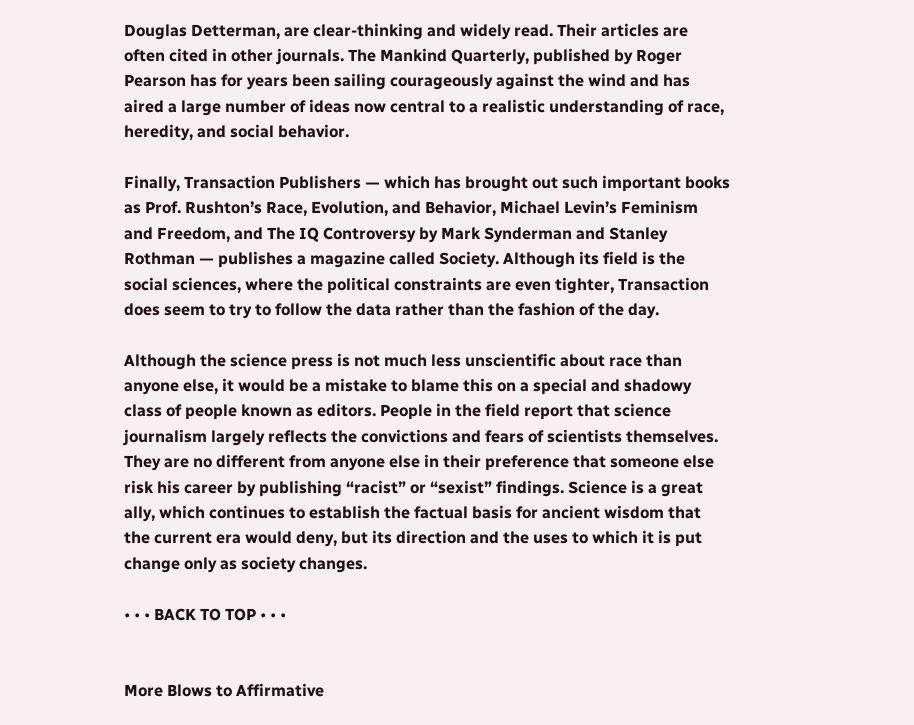Douglas Detterman, are clear-thinking and widely read. Their articles are often cited in other journals. The Mankind Quarterly, published by Roger Pearson has for years been sailing courageously against the wind and has aired a large number of ideas now central to a realistic understanding of race, heredity, and social behavior.

Finally, Transaction Publishers — which has brought out such important books as Prof. Rushton’s Race, Evolution, and Behavior, Michael Levin’s Feminism and Freedom, and The IQ Controversy by Mark Synderman and Stanley Rothman — publishes a magazine called Society. Although its field is the social sciences, where the political constraints are even tighter, Transaction does seem to try to follow the data rather than the fashion of the day.

Although the science press is not much less unscientific about race than anyone else, it would be a mistake to blame this on a special and shadowy class of people known as editors. People in the field report that science journalism largely reflects the convictions and fears of scientists themselves. They are no different from anyone else in their preference that someone else risk his career by publishing “racist” or “sexist” findings. Science is a great ally, which continues to establish the factual basis for ancient wisdom that the current era would deny, but its direction and the uses to which it is put change only as society changes.

• • • BACK TO TOP • • •


More Blows to Affirmative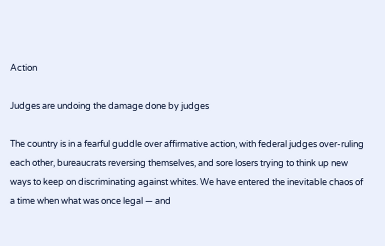Action

Judges are undoing the damage done by judges

The country is in a fearful guddle over affirmative action, with federal judges over-ruling each other, bureaucrats reversing themselves, and sore losers trying to think up new ways to keep on discriminating against whites. We have entered the inevitable chaos of a time when what was once legal — and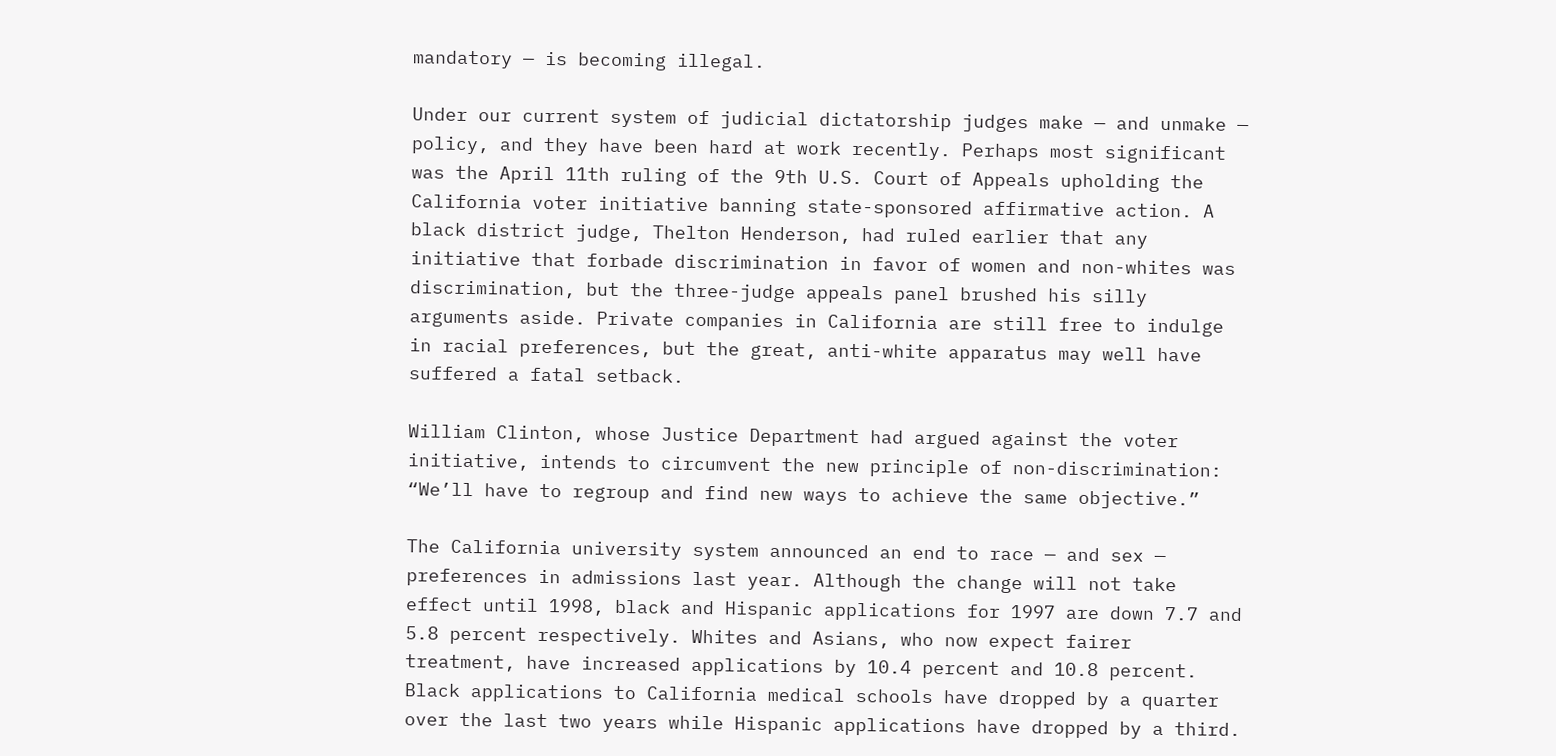mandatory — is becoming illegal.

Under our current system of judicial dictatorship judges make — and unmake — policy, and they have been hard at work recently. Perhaps most significant was the April 11th ruling of the 9th U.S. Court of Appeals upholding the California voter initiative banning state-sponsored affirmative action. A black district judge, Thelton Henderson, had ruled earlier that any initiative that forbade discrimination in favor of women and non-whites was discrimination, but the three-judge appeals panel brushed his silly arguments aside. Private companies in California are still free to indulge in racial preferences, but the great, anti-white apparatus may well have suffered a fatal setback.

William Clinton, whose Justice Department had argued against the voter initiative, intends to circumvent the new principle of non-discrimination: “We’ll have to regroup and find new ways to achieve the same objective.”

The California university system announced an end to race — and sex — preferences in admissions last year. Although the change will not take effect until 1998, black and Hispanic applications for 1997 are down 7.7 and 5.8 percent respectively. Whites and Asians, who now expect fairer treatment, have increased applications by 10.4 percent and 10.8 percent. Black applications to California medical schools have dropped by a quarter over the last two years while Hispanic applications have dropped by a third.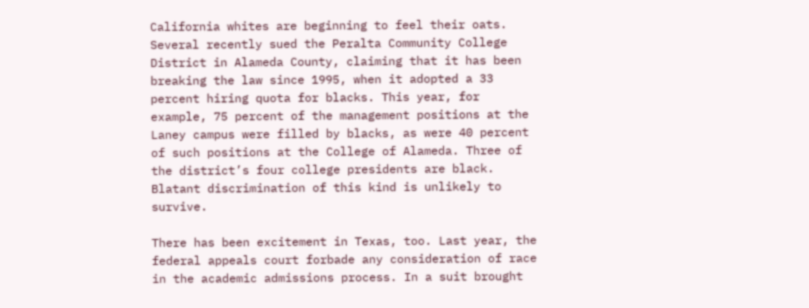California whites are beginning to feel their oats. Several recently sued the Peralta Community College District in Alameda County, claiming that it has been breaking the law since 1995, when it adopted a 33 percent hiring quota for blacks. This year, for example, 75 percent of the management positions at the Laney campus were filled by blacks, as were 40 percent of such positions at the College of Alameda. Three of the district’s four college presidents are black. Blatant discrimination of this kind is unlikely to survive.

There has been excitement in Texas, too. Last year, the federal appeals court forbade any consideration of race in the academic admissions process. In a suit brought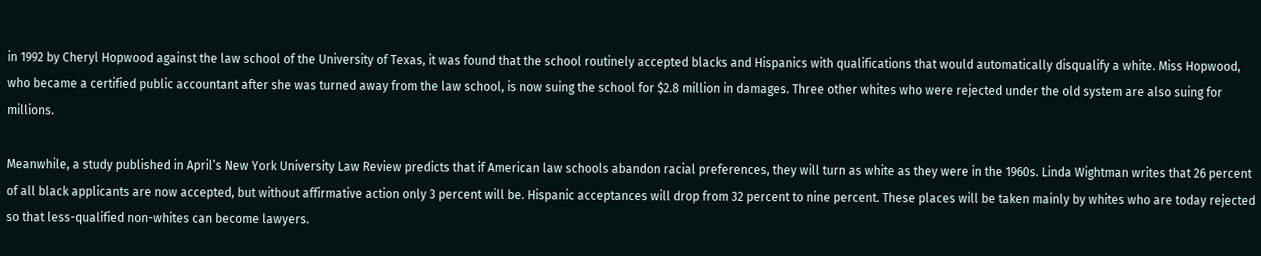in 1992 by Cheryl Hopwood against the law school of the University of Texas, it was found that the school routinely accepted blacks and Hispanics with qualifications that would automatically disqualify a white. Miss Hopwood, who became a certified public accountant after she was turned away from the law school, is now suing the school for $2.8 million in damages. Three other whites who were rejected under the old system are also suing for millions.

Meanwhile, a study published in April’s New York University Law Review predicts that if American law schools abandon racial preferences, they will turn as white as they were in the 1960s. Linda Wightman writes that 26 percent of all black applicants are now accepted, but without affirmative action only 3 percent will be. Hispanic acceptances will drop from 32 percent to nine percent. These places will be taken mainly by whites who are today rejected so that less-qualified non-whites can become lawyers.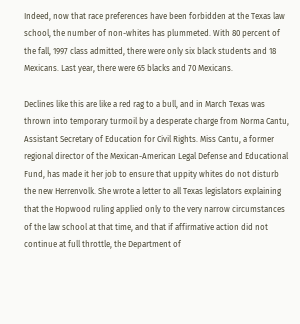Indeed, now that race preferences have been forbidden at the Texas law school, the number of non-whites has plummeted. With 80 percent of the fall, 1997 class admitted, there were only six black students and 18 Mexicans. Last year, there were 65 blacks and 70 Mexicans.

Declines like this are like a red rag to a bull, and in March Texas was thrown into temporary turmoil by a desperate charge from Norma Cantu, Assistant Secretary of Education for Civil Rights. Miss Cantu, a former regional director of the Mexican-American Legal Defense and Educational Fund, has made it her job to ensure that uppity whites do not disturb the new Herrenvolk. She wrote a letter to all Texas legislators explaining that the Hopwood ruling applied only to the very narrow circumstances of the law school at that time, and that if affirmative action did not continue at full throttle, the Department of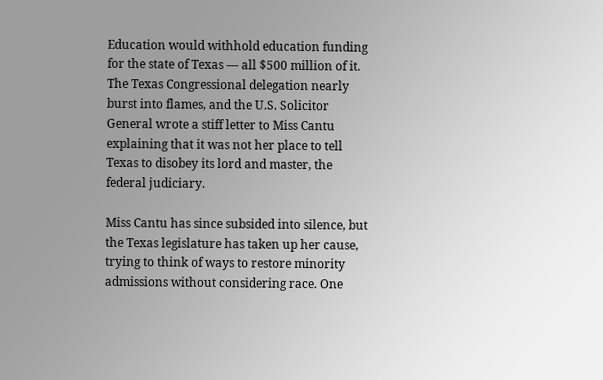Education would withhold education funding for the state of Texas — all $500 million of it. The Texas Congressional delegation nearly burst into flames, and the U.S. Solicitor General wrote a stiff letter to Miss Cantu explaining that it was not her place to tell Texas to disobey its lord and master, the federal judiciary.

Miss Cantu has since subsided into silence, but the Texas legislature has taken up her cause, trying to think of ways to restore minority admissions without considering race. One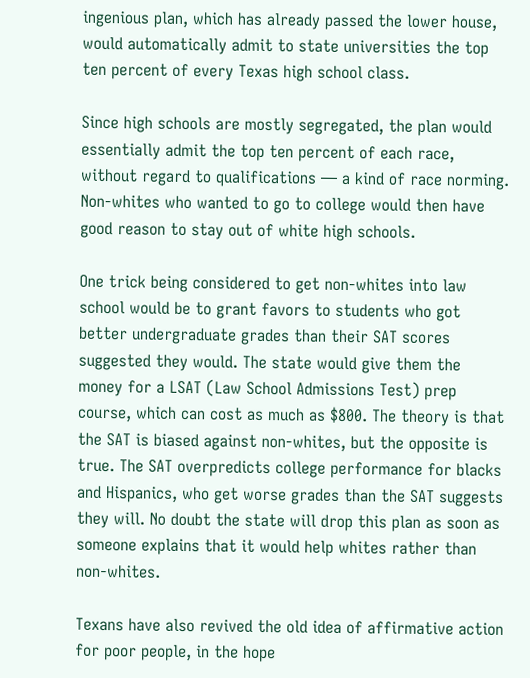ingenious plan, which has already passed the lower house, would automatically admit to state universities the top ten percent of every Texas high school class.

Since high schools are mostly segregated, the plan would essentially admit the top ten percent of each race, without regard to qualifications — a kind of race norming. Non-whites who wanted to go to college would then have good reason to stay out of white high schools.

One trick being considered to get non-whites into law school would be to grant favors to students who got better undergraduate grades than their SAT scores suggested they would. The state would give them the money for a LSAT (Law School Admissions Test) prep course, which can cost as much as $800. The theory is that the SAT is biased against non-whites, but the opposite is true. The SAT overpredicts college performance for blacks and Hispanics, who get worse grades than the SAT suggests they will. No doubt the state will drop this plan as soon as someone explains that it would help whites rather than non-whites.

Texans have also revived the old idea of affirmative action for poor people, in the hope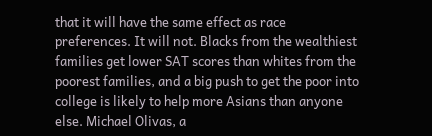that it will have the same effect as race preferences. It will not. Blacks from the wealthiest families get lower SAT scores than whites from the poorest families, and a big push to get the poor into college is likely to help more Asians than anyone else. Michael Olivas, a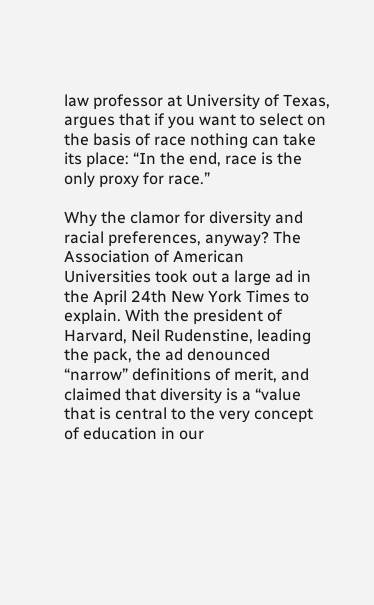law professor at University of Texas, argues that if you want to select on the basis of race nothing can take its place: “In the end, race is the only proxy for race.”

Why the clamor for diversity and racial preferences, anyway? The Association of American Universities took out a large ad in the April 24th New York Times to explain. With the president of Harvard, Neil Rudenstine, leading the pack, the ad denounced “narrow” definitions of merit, and claimed that diversity is a “value that is central to the very concept of education in our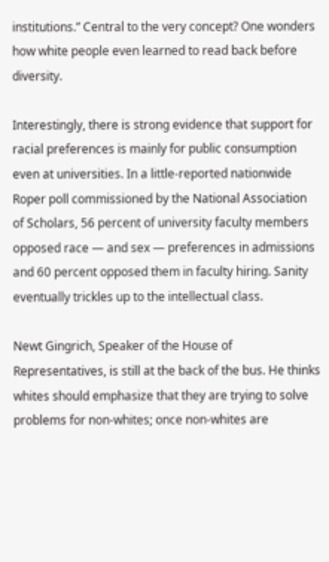institutions.” Central to the very concept? One wonders how white people even learned to read back before diversity.

Interestingly, there is strong evidence that support for racial preferences is mainly for public consumption even at universities. In a little-reported nationwide Roper poll commissioned by the National Association of Scholars, 56 percent of university faculty members opposed race — and sex — preferences in admissions and 60 percent opposed them in faculty hiring. Sanity eventually trickles up to the intellectual class.

Newt Gingrich, Speaker of the House of Representatives, is still at the back of the bus. He thinks whites should emphasize that they are trying to solve problems for non-whites; once non-whites are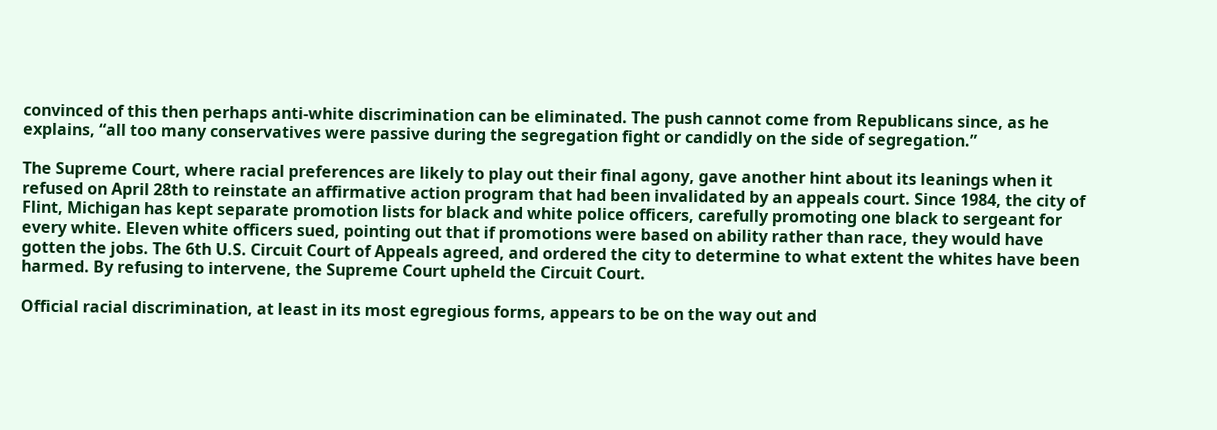convinced of this then perhaps anti-white discrimination can be eliminated. The push cannot come from Republicans since, as he explains, “all too many conservatives were passive during the segregation fight or candidly on the side of segregation.”

The Supreme Court, where racial preferences are likely to play out their final agony, gave another hint about its leanings when it refused on April 28th to reinstate an affirmative action program that had been invalidated by an appeals court. Since 1984, the city of Flint, Michigan has kept separate promotion lists for black and white police officers, carefully promoting one black to sergeant for every white. Eleven white officers sued, pointing out that if promotions were based on ability rather than race, they would have gotten the jobs. The 6th U.S. Circuit Court of Appeals agreed, and ordered the city to determine to what extent the whites have been harmed. By refusing to intervene, the Supreme Court upheld the Circuit Court.

Official racial discrimination, at least in its most egregious forms, appears to be on the way out and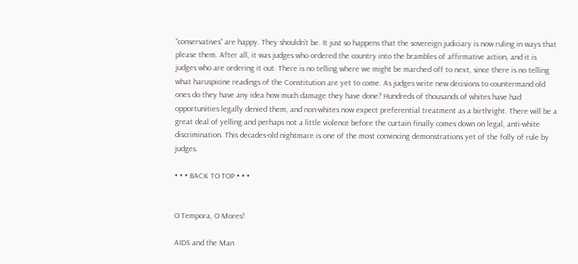“conservatives” are happy. They shouldn’t be. It just so happens that the sovereign judiciary is now ruling in ways that please them. After all, it was judges who ordered the country into the brambles of affirmative action, and it is judges who are ordering it out. There is no telling where we might be marched off to next, since there is no telling what haruspicine readings of the Constitution are yet to come. As judges write new decisions to countermand old ones do they have any idea how much damage they have done? Hundreds of thousands of whites have had opportunities legally denied them, and non-whites now expect preferential treatment as a birthright. There will be a great deal of yelling and perhaps not a little violence before the curtain finally comes down on legal, anti-white discrimination. This decades-old nightmare is one of the most convincing demonstrations yet of the folly of rule by judges.

• • • BACK TO TOP • • •


O Tempora, O Mores!

AIDS and the Man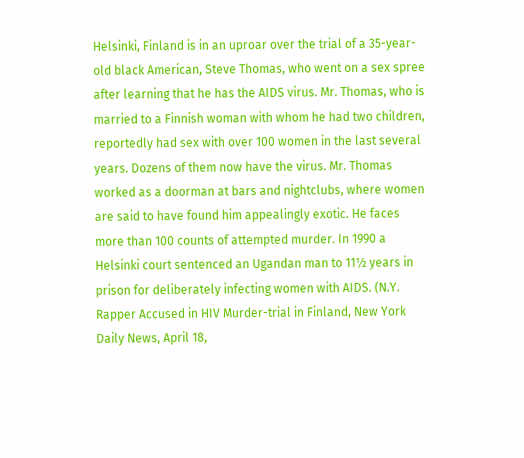Helsinki, Finland is in an uproar over the trial of a 35-year-old black American, Steve Thomas, who went on a sex spree after learning that he has the AIDS virus. Mr. Thomas, who is married to a Finnish woman with whom he had two children, reportedly had sex with over 100 women in the last several years. Dozens of them now have the virus. Mr. Thomas worked as a doorman at bars and nightclubs, where women are said to have found him appealingly exotic. He faces more than 100 counts of attempted murder. In 1990 a Helsinki court sentenced an Ugandan man to 11½ years in prison for deliberately infecting women with AIDS. (N.Y. Rapper Accused in HIV Murder-trial in Finland, New York Daily News, April 18,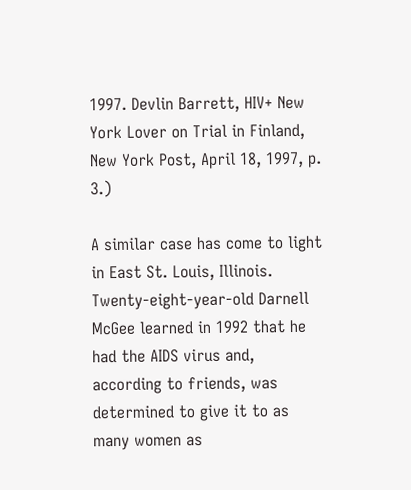1997. Devlin Barrett, HIV+ New York Lover on Trial in Finland, New York Post, April 18, 1997, p. 3.)

A similar case has come to light in East St. Louis, Illinois. Twenty-eight-year-old Darnell McGee learned in 1992 that he had the AIDS virus and, according to friends, was determined to give it to as many women as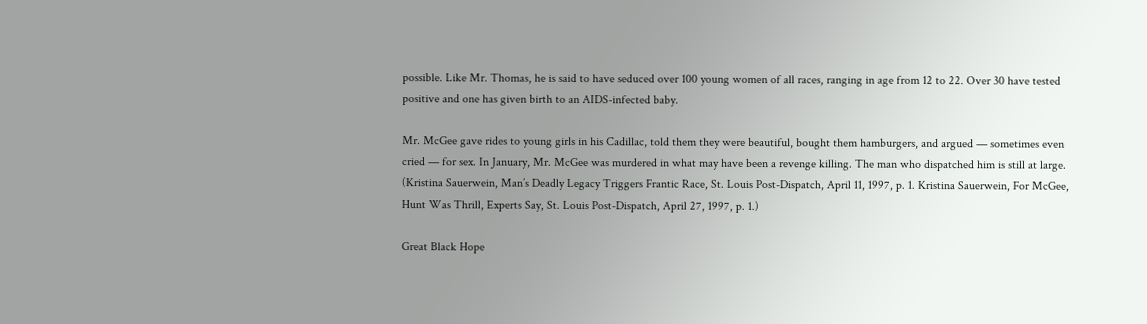possible. Like Mr. Thomas, he is said to have seduced over 100 young women of all races, ranging in age from 12 to 22. Over 30 have tested positive and one has given birth to an AIDS-infected baby.

Mr. McGee gave rides to young girls in his Cadillac, told them they were beautiful, bought them hamburgers, and argued — sometimes even cried — for sex. In January, Mr. McGee was murdered in what may have been a revenge killing. The man who dispatched him is still at large. (Kristina Sauerwein, Man’s Deadly Legacy Triggers Frantic Race, St. Louis Post-Dispatch, April 11, 1997, p. 1. Kristina Sauerwein, For McGee, Hunt Was Thrill, Experts Say, St. Louis Post-Dispatch, April 27, 1997, p. 1.)

Great Black Hope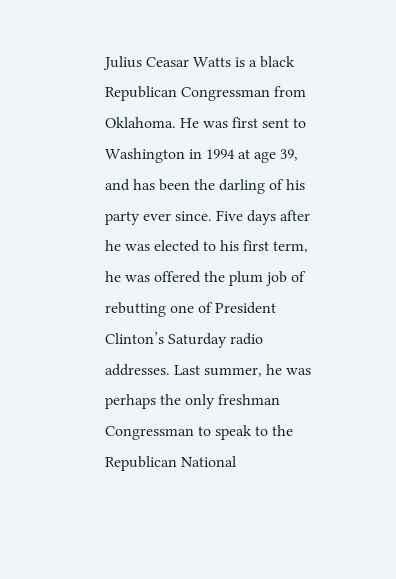Julius Ceasar Watts is a black Republican Congressman from Oklahoma. He was first sent to Washington in 1994 at age 39, and has been the darling of his party ever since. Five days after he was elected to his first term, he was offered the plum job of rebutting one of President Clinton’s Saturday radio addresses. Last summer, he was perhaps the only freshman Congressman to speak to the Republican National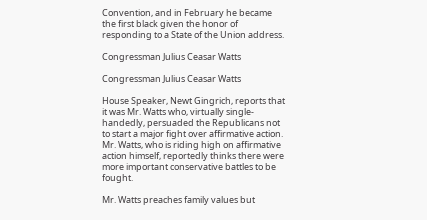Convention, and in February he became the first black given the honor of responding to a State of the Union address.

Congressman Julius Ceasar Watts

Congressman Julius Ceasar Watts

House Speaker, Newt Gingrich, reports that it was Mr. Watts who, virtually single-handedly, persuaded the Republicans not to start a major fight over affirmative action. Mr. Watts, who is riding high on affirmative action himself, reportedly thinks there were more important conservative battles to be fought.

Mr. Watts preaches family values but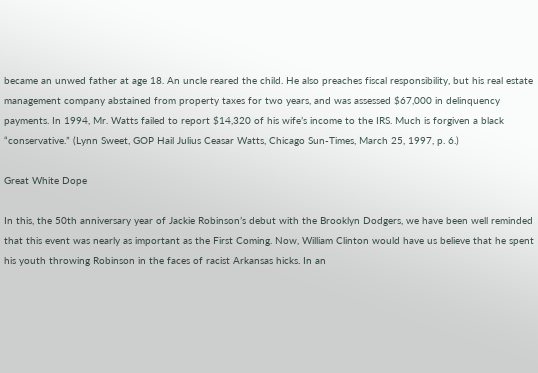became an unwed father at age 18. An uncle reared the child. He also preaches fiscal responsibility, but his real estate management company abstained from property taxes for two years, and was assessed $67,000 in delinquency payments. In 1994, Mr. Watts failed to report $14,320 of his wife’s income to the IRS. Much is forgiven a black “conservative.” (Lynn Sweet, GOP Hail Julius Ceasar Watts, Chicago Sun-Times, March 25, 1997, p. 6.)

Great White Dope

In this, the 50th anniversary year of Jackie Robinson’s debut with the Brooklyn Dodgers, we have been well reminded that this event was nearly as important as the First Coming. Now, William Clinton would have us believe that he spent his youth throwing Robinson in the faces of racist Arkansas hicks. In an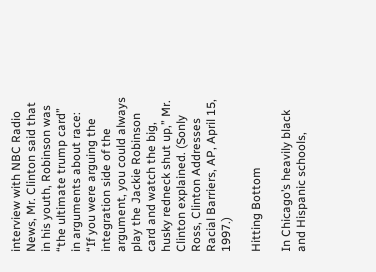interview with NBC Radio News, Mr. Clinton said that in his youth, Robinson was “the ultimate trump card” in arguments about race: “If you were arguing the integration side of the argument, you could always play the Jackie Robinson card and watch the big, husky redneck shut up,” Mr. Clinton explained. (Sonly Ross, Clinton Addresses Racial Barriers, AP, April 15, 1997.)

Hitting Bottom

In Chicago’s heavily black and Hispanic schools,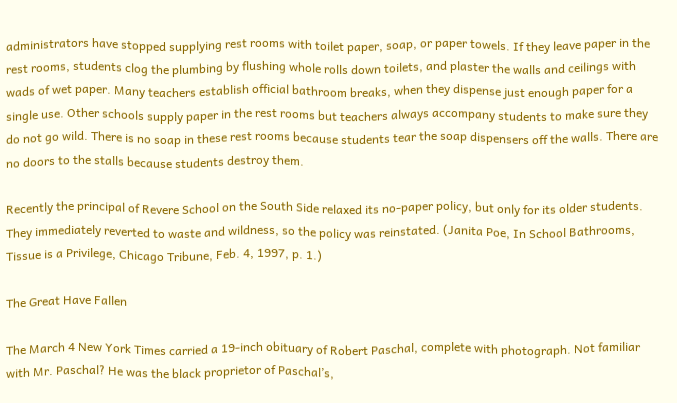administrators have stopped supplying rest rooms with toilet paper, soap, or paper towels. If they leave paper in the rest rooms, students clog the plumbing by flushing whole rolls down toilets, and plaster the walls and ceilings with wads of wet paper. Many teachers establish official bathroom breaks, when they dispense just enough paper for a single use. Other schools supply paper in the rest rooms but teachers always accompany students to make sure they do not go wild. There is no soap in these rest rooms because students tear the soap dispensers off the walls. There are no doors to the stalls because students destroy them.

Recently the principal of Revere School on the South Side relaxed its no-paper policy, but only for its older students. They immediately reverted to waste and wildness, so the policy was reinstated. (Janita Poe, In School Bathrooms, Tissue is a Privilege, Chicago Tribune, Feb. 4, 1997, p. 1.)

The Great Have Fallen

The March 4 New York Times carried a 19-inch obituary of Robert Paschal, complete with photograph. Not familiar with Mr. Paschal? He was the black proprietor of Paschal’s,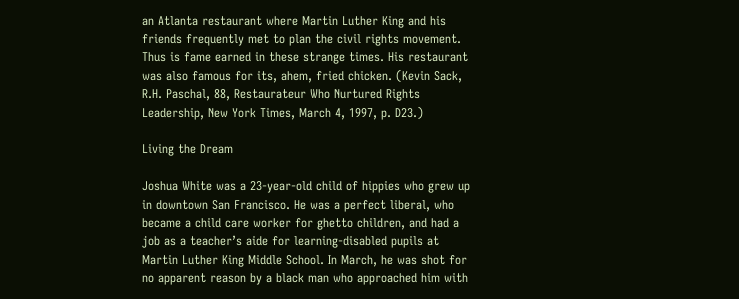an Atlanta restaurant where Martin Luther King and his friends frequently met to plan the civil rights movement. Thus is fame earned in these strange times. His restaurant was also famous for its, ahem, fried chicken. (Kevin Sack, R.H. Paschal, 88, Restaurateur Who Nurtured Rights Leadership, New York Times, March 4, 1997, p. D23.)

Living the Dream

Joshua White was a 23-year-old child of hippies who grew up in downtown San Francisco. He was a perfect liberal, who became a child care worker for ghetto children, and had a job as a teacher’s aide for learning-disabled pupils at Martin Luther King Middle School. In March, he was shot for no apparent reason by a black man who approached him with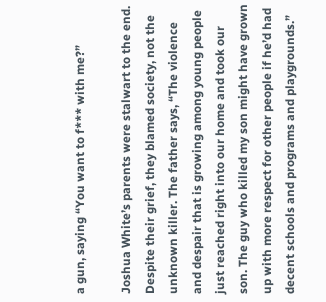a gun, saying “You want to f*** with me?”

Joshua White’s parents were stalwart to the end. Despite their grief, they blamed society, not the unknown killer. The father says, “The violence and despair that is growing among young people just reached right into our home and took our son. The guy who killed my son might have grown up with more respect for other people if he’d had decent schools and programs and playgrounds.”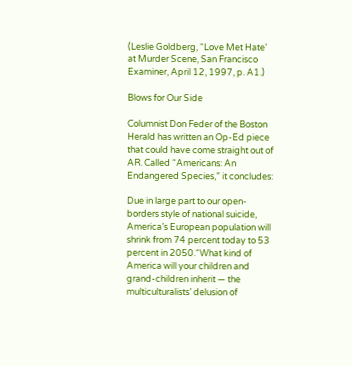(Leslie Goldberg, “Love Met Hate’ at Murder Scene, San Francisco Examiner, April 12, 1997, p. A1.)

Blows for Our Side

Columnist Don Feder of the Boston Herald has written an Op-Ed piece that could have come straight out of AR. Called “Americans: An Endangered Species,” it concludes:

Due in large part to our open-borders style of national suicide, America’s European population will shrink from 74 percent today to 53 percent in 2050.“What kind of America will your children and grand-children inherit — the multiculturalists’ delusion of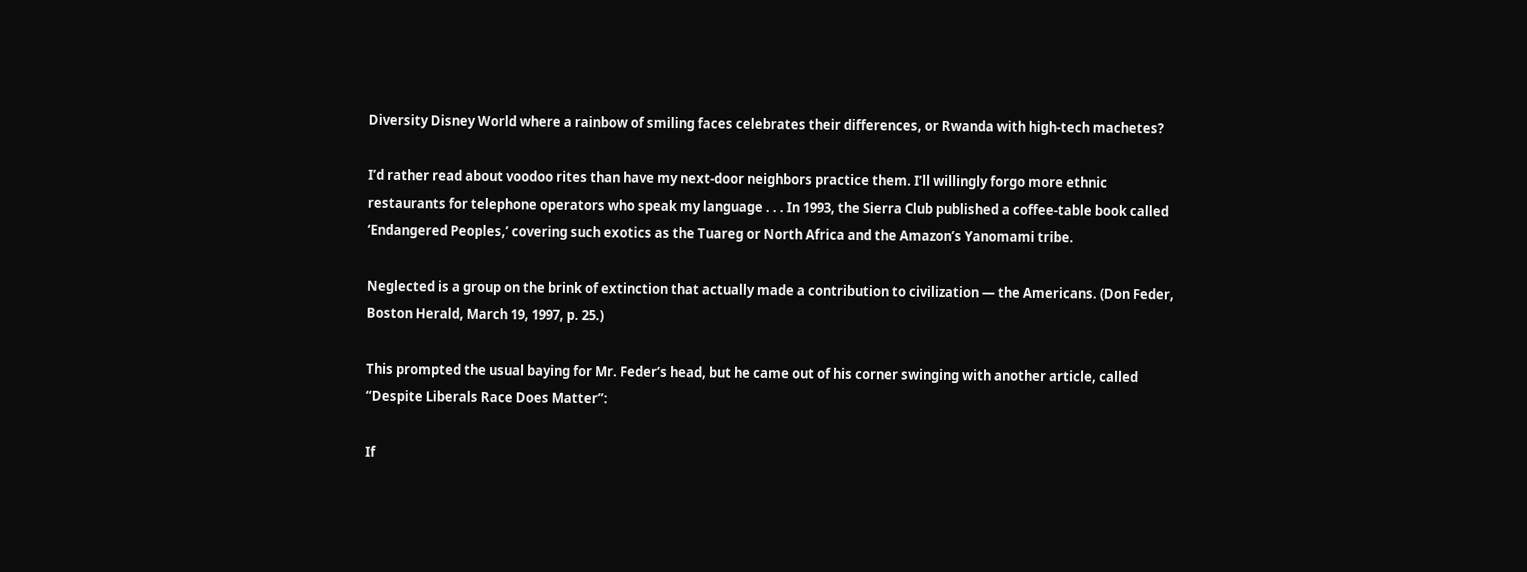Diversity Disney World where a rainbow of smiling faces celebrates their differences, or Rwanda with high-tech machetes?

I’d rather read about voodoo rites than have my next-door neighbors practice them. I’ll willingly forgo more ethnic restaurants for telephone operators who speak my language . . . In 1993, the Sierra Club published a coffee-table book called ‘Endangered Peoples,’ covering such exotics as the Tuareg or North Africa and the Amazon’s Yanomami tribe.

Neglected is a group on the brink of extinction that actually made a contribution to civilization — the Americans. (Don Feder, Boston Herald, March 19, 1997, p. 25.)

This prompted the usual baying for Mr. Feder’s head, but he came out of his corner swinging with another article, called “Despite Liberals Race Does Matter”:

If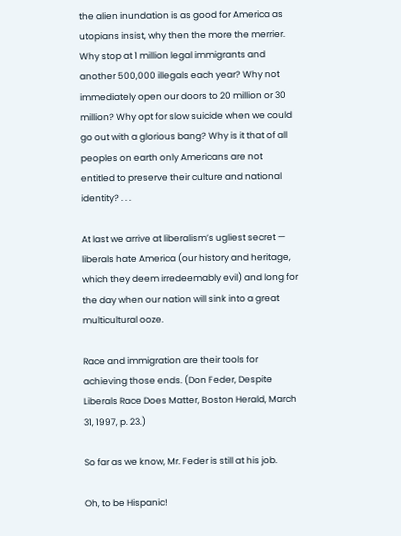the alien inundation is as good for America as utopians insist, why then the more the merrier. Why stop at 1 million legal immigrants and another 500,000 illegals each year? Why not immediately open our doors to 20 million or 30 million? Why opt for slow suicide when we could go out with a glorious bang? Why is it that of all peoples on earth only Americans are not entitled to preserve their culture and national identity? . . .

At last we arrive at liberalism’s ugliest secret — liberals hate America (our history and heritage, which they deem irredeemably evil) and long for the day when our nation will sink into a great multicultural ooze.

Race and immigration are their tools for achieving those ends. (Don Feder, Despite Liberals Race Does Matter, Boston Herald, March 31, 1997, p. 23.)

So far as we know, Mr. Feder is still at his job.

Oh, to be Hispanic!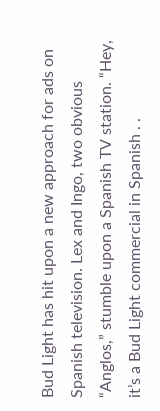Bud Light has hit upon a new approach for ads on Spanish television. Lex and Ingo, two obvious “Anglos,” stumble upon a Spanish TV station. “Hey, it’s a Bud Light commercial in Spanish . .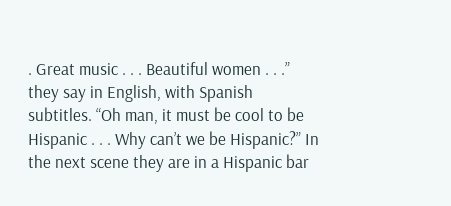. Great music . . . Beautiful women . . .” they say in English, with Spanish subtitles. “Oh man, it must be cool to be Hispanic . . . Why can’t we be Hispanic?” In the next scene they are in a Hispanic bar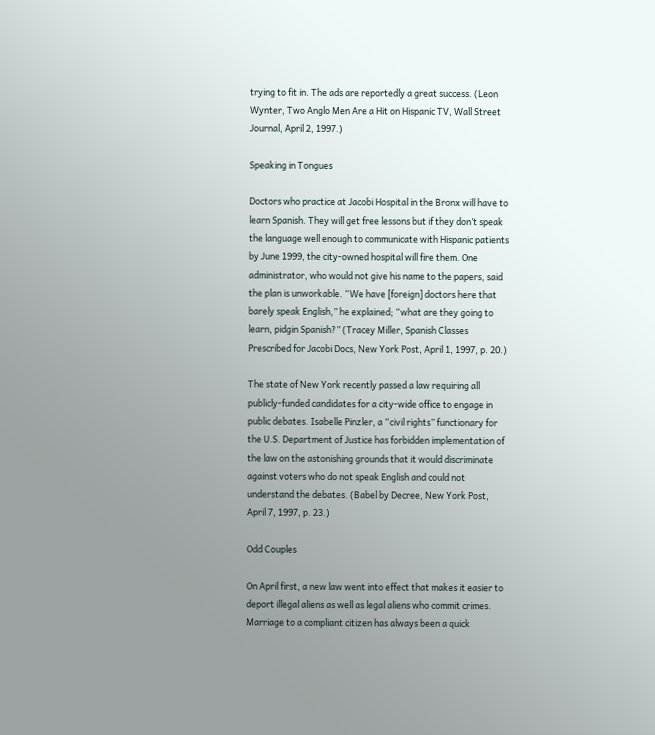trying to fit in. The ads are reportedly a great success. (Leon Wynter, Two Anglo Men Are a Hit on Hispanic TV, Wall Street Journal, April 2, 1997.)

Speaking in Tongues

Doctors who practice at Jacobi Hospital in the Bronx will have to learn Spanish. They will get free lessons but if they don’t speak the language well enough to communicate with Hispanic patients by June 1999, the city-owned hospital will fire them. One administrator, who would not give his name to the papers, said the plan is unworkable. “We have [foreign] doctors here that barely speak English,” he explained; “what are they going to learn, pidgin Spanish?” (Tracey Miller, Spanish Classes Prescribed for Jacobi Docs, New York Post, April 1, 1997, p. 20.)

The state of New York recently passed a law requiring all publicly-funded candidates for a city-wide office to engage in public debates. Isabelle Pinzler, a “civil rights” functionary for the U.S. Department of Justice has forbidden implementation of the law on the astonishing grounds that it would discriminate against voters who do not speak English and could not understand the debates. (Babel by Decree, New York Post, April 7, 1997, p. 23.)

Odd Couples

On April first, a new law went into effect that makes it easier to deport illegal aliens as well as legal aliens who commit crimes. Marriage to a compliant citizen has always been a quick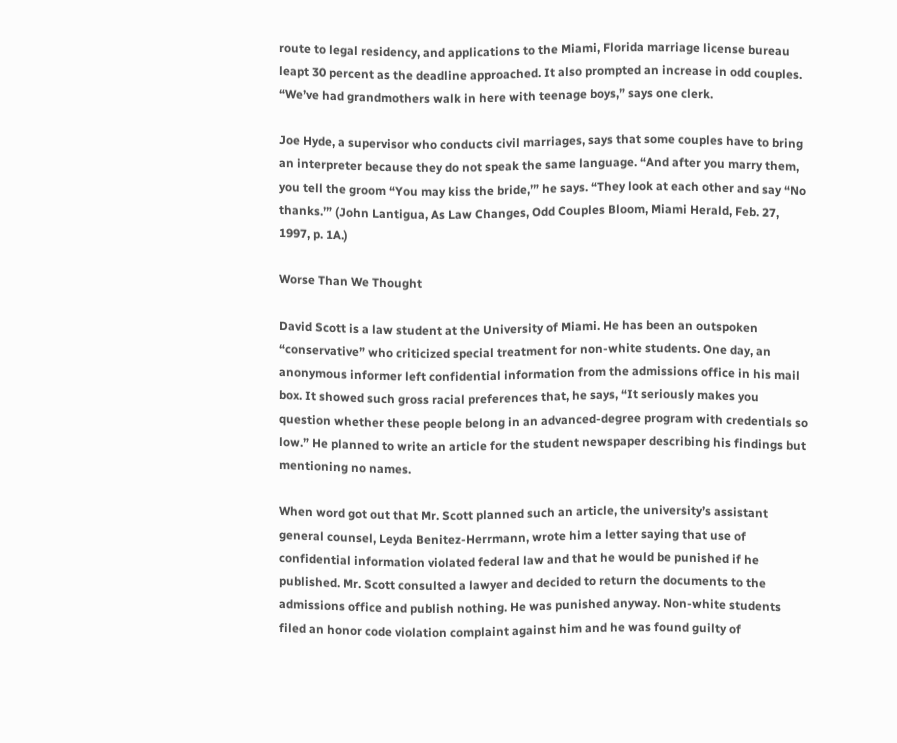route to legal residency, and applications to the Miami, Florida marriage license bureau leapt 30 percent as the deadline approached. It also prompted an increase in odd couples. “We’ve had grandmothers walk in here with teenage boys,” says one clerk.

Joe Hyde, a supervisor who conducts civil marriages, says that some couples have to bring an interpreter because they do not speak the same language. “And after you marry them, you tell the groom “You may kiss the bride,’” he says. “They look at each other and say “No thanks.’” (John Lantigua, As Law Changes, Odd Couples Bloom, Miami Herald, Feb. 27, 1997, p. 1A.)

Worse Than We Thought

David Scott is a law student at the University of Miami. He has been an outspoken “conservative” who criticized special treatment for non-white students. One day, an anonymous informer left confidential information from the admissions office in his mail box. It showed such gross racial preferences that, he says, “It seriously makes you question whether these people belong in an advanced-degree program with credentials so low.” He planned to write an article for the student newspaper describing his findings but mentioning no names.

When word got out that Mr. Scott planned such an article, the university’s assistant general counsel, Leyda Benitez-Herrmann, wrote him a letter saying that use of confidential information violated federal law and that he would be punished if he published. Mr. Scott consulted a lawyer and decided to return the documents to the admissions office and publish nothing. He was punished anyway. Non-white students filed an honor code violation complaint against him and he was found guilty of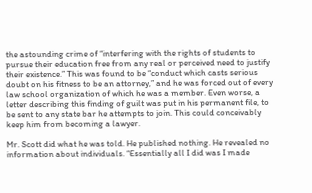the astounding crime of “interfering with the rights of students to pursue their education free from any real or perceived need to justify their existence.” This was found to be “conduct which casts serious doubt on his fitness to be an attorney,” and he was forced out of every law school organization of which he was a member. Even worse, a letter describing this finding of guilt was put in his permanent file, to be sent to any state bar he attempts to join. This could conceivably keep him from becoming a lawyer.

Mr. Scott did what he was told. He published nothing. He revealed no information about individuals. “Essentially all I did was I made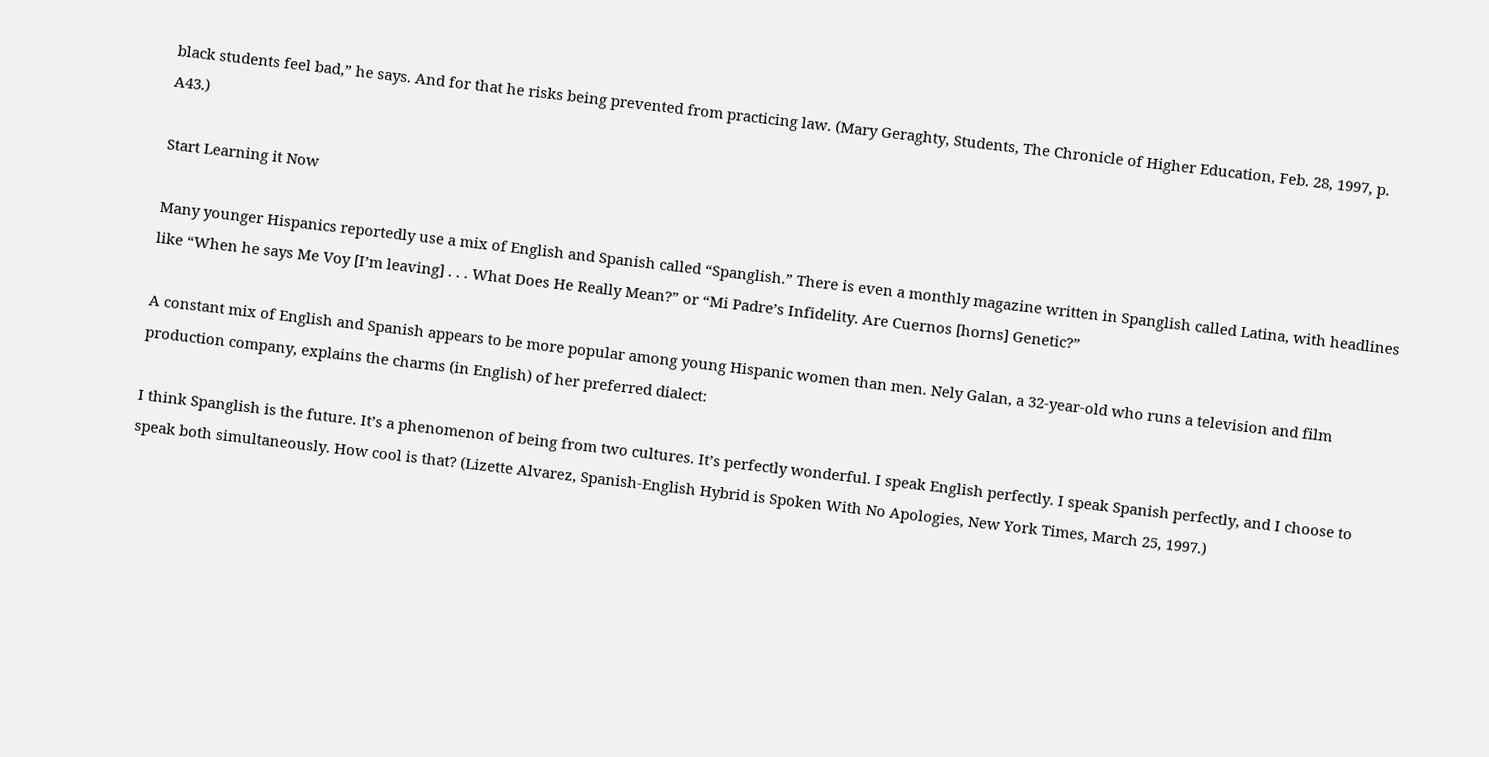black students feel bad,” he says. And for that he risks being prevented from practicing law. (Mary Geraghty, Students, The Chronicle of Higher Education, Feb. 28, 1997, p. A43.)

Start Learning it Now

Many younger Hispanics reportedly use a mix of English and Spanish called “Spanglish.” There is even a monthly magazine written in Spanglish called Latina, with headlines like “When he says Me Voy [I’m leaving] . . . What Does He Really Mean?” or “Mi Padre’s Infidelity. Are Cuernos [horns] Genetic?”

A constant mix of English and Spanish appears to be more popular among young Hispanic women than men. Nely Galan, a 32-year-old who runs a television and film production company, explains the charms (in English) of her preferred dialect:

I think Spanglish is the future. It’s a phenomenon of being from two cultures. It’s perfectly wonderful. I speak English perfectly. I speak Spanish perfectly, and I choose to speak both simultaneously. How cool is that? (Lizette Alvarez, Spanish-English Hybrid is Spoken With No Apologies, New York Times, March 25, 1997.)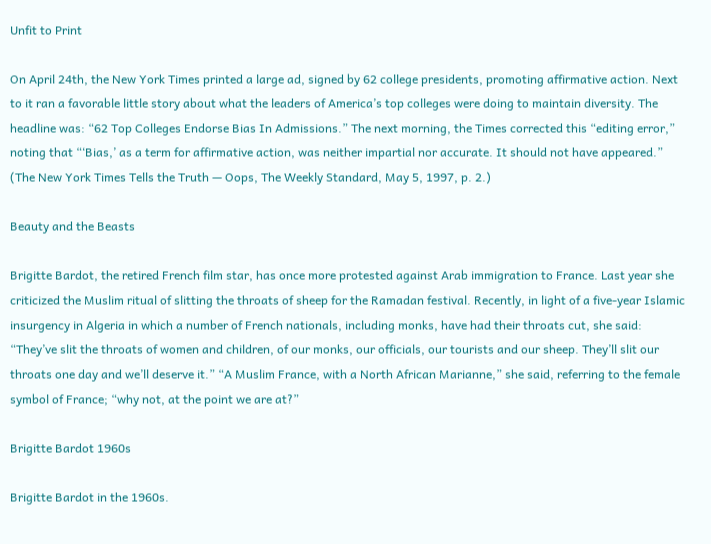Unfit to Print

On April 24th, the New York Times printed a large ad, signed by 62 college presidents, promoting affirmative action. Next to it ran a favorable little story about what the leaders of America’s top colleges were doing to maintain diversity. The headline was: “62 Top Colleges Endorse Bias In Admissions.” The next morning, the Times corrected this “editing error,” noting that “‘Bias,’ as a term for affirmative action, was neither impartial nor accurate. It should not have appeared.” (The New York Times Tells the Truth — Oops, The Weekly Standard, May 5, 1997, p. 2.)

Beauty and the Beasts

Brigitte Bardot, the retired French film star, has once more protested against Arab immigration to France. Last year she criticized the Muslim ritual of slitting the throats of sheep for the Ramadan festival. Recently, in light of a five-year Islamic insurgency in Algeria in which a number of French nationals, including monks, have had their throats cut, she said: “They’ve slit the throats of women and children, of our monks, our officials, our tourists and our sheep. They’ll slit our throats one day and we’ll deserve it.” “A Muslim France, with a North African Marianne,” she said, referring to the female symbol of France; “why not, at the point we are at?”

Brigitte Bardot 1960s

Brigitte Bardot in the 1960s.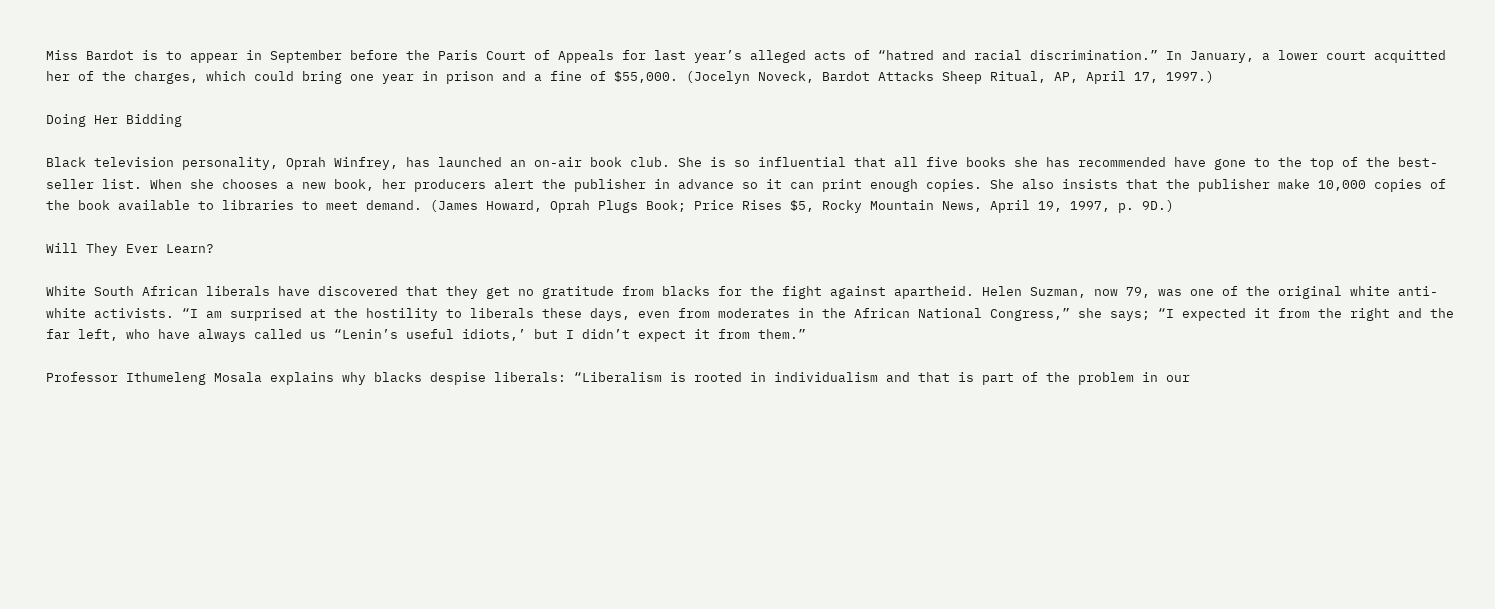Miss Bardot is to appear in September before the Paris Court of Appeals for last year’s alleged acts of “hatred and racial discrimination.” In January, a lower court acquitted her of the charges, which could bring one year in prison and a fine of $55,000. (Jocelyn Noveck, Bardot Attacks Sheep Ritual, AP, April 17, 1997.)

Doing Her Bidding

Black television personality, Oprah Winfrey, has launched an on-air book club. She is so influential that all five books she has recommended have gone to the top of the best-seller list. When she chooses a new book, her producers alert the publisher in advance so it can print enough copies. She also insists that the publisher make 10,000 copies of the book available to libraries to meet demand. (James Howard, Oprah Plugs Book; Price Rises $5, Rocky Mountain News, April 19, 1997, p. 9D.)

Will They Ever Learn?

White South African liberals have discovered that they get no gratitude from blacks for the fight against apartheid. Helen Suzman, now 79, was one of the original white anti-white activists. “I am surprised at the hostility to liberals these days, even from moderates in the African National Congress,” she says; “I expected it from the right and the far left, who have always called us “Lenin’s useful idiots,’ but I didn’t expect it from them.”

Professor Ithumeleng Mosala explains why blacks despise liberals: “Liberalism is rooted in individualism and that is part of the problem in our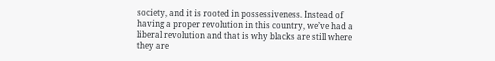society, and it is rooted in possessiveness. Instead of having a proper revolution in this country, we’ve had a liberal revolution and that is why blacks are still where they are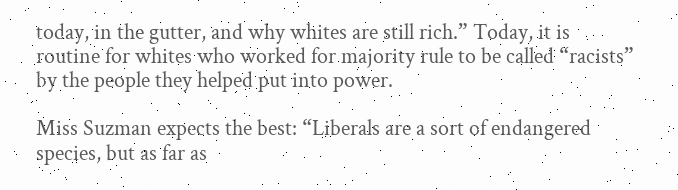today, in the gutter, and why whites are still rich.” Today, it is routine for whites who worked for majority rule to be called “racists” by the people they helped put into power.

Miss Suzman expects the best: “Liberals are a sort of endangered species, but as far as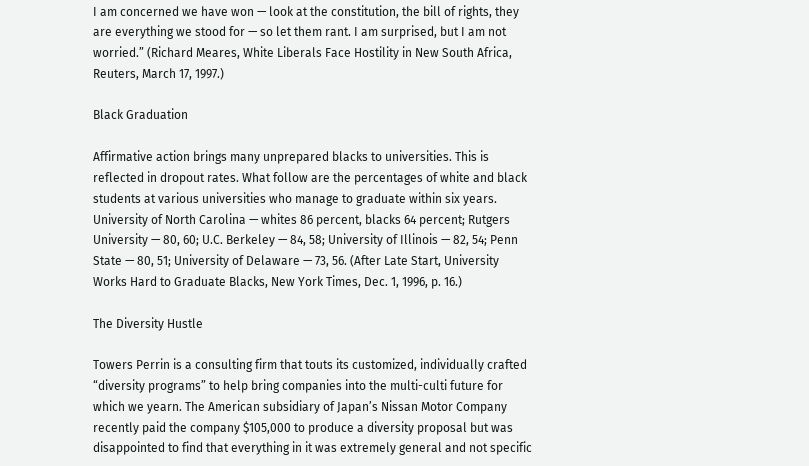I am concerned we have won — look at the constitution, the bill of rights, they are everything we stood for — so let them rant. I am surprised, but I am not worried.” (Richard Meares, White Liberals Face Hostility in New South Africa, Reuters, March 17, 1997.)

Black Graduation

Affirmative action brings many unprepared blacks to universities. This is reflected in dropout rates. What follow are the percentages of white and black students at various universities who manage to graduate within six years. University of North Carolina — whites 86 percent, blacks 64 percent; Rutgers University — 80, 60; U.C. Berkeley — 84, 58; University of Illinois — 82, 54; Penn State — 80, 51; University of Delaware — 73, 56. (After Late Start, University Works Hard to Graduate Blacks, New York Times, Dec. 1, 1996, p. 16.)

The Diversity Hustle

Towers Perrin is a consulting firm that touts its customized, individually crafted “diversity programs” to help bring companies into the multi-culti future for which we yearn. The American subsidiary of Japan’s Nissan Motor Company recently paid the company $105,000 to produce a diversity proposal but was disappointed to find that everything in it was extremely general and not specific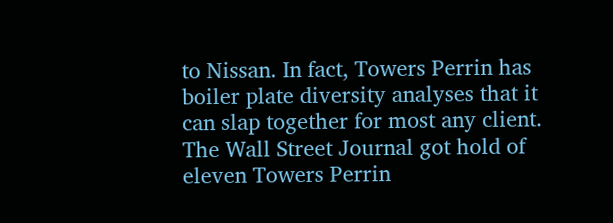to Nissan. In fact, Towers Perrin has boiler plate diversity analyses that it can slap together for most any client. The Wall Street Journal got hold of eleven Towers Perrin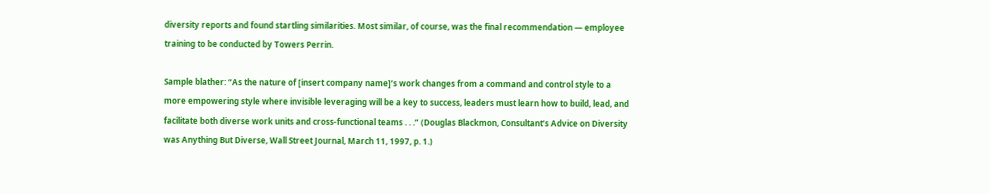diversity reports and found startling similarities. Most similar, of course, was the final recommendation — employee training to be conducted by Towers Perrin.

Sample blather: “As the nature of [insert company name]’s work changes from a command and control style to a more empowering style where invisible leveraging will be a key to success, leaders must learn how to build, lead, and facilitate both diverse work units and cross-functional teams . . .” (Douglas Blackmon, Consultant’s Advice on Diversity was Anything But Diverse, Wall Street Journal, March 11, 1997, p. 1.)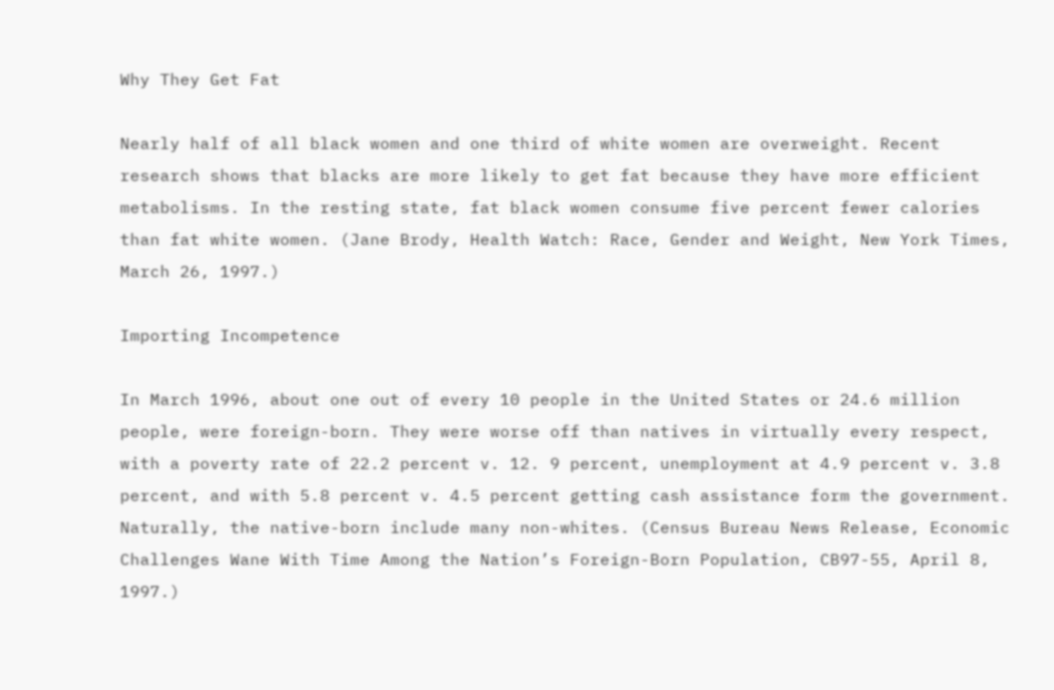Why They Get Fat

Nearly half of all black women and one third of white women are overweight. Recent research shows that blacks are more likely to get fat because they have more efficient metabolisms. In the resting state, fat black women consume five percent fewer calories than fat white women. (Jane Brody, Health Watch: Race, Gender and Weight, New York Times, March 26, 1997.)

Importing Incompetence

In March 1996, about one out of every 10 people in the United States or 24.6 million people, were foreign-born. They were worse off than natives in virtually every respect, with a poverty rate of 22.2 percent v. 12. 9 percent, unemployment at 4.9 percent v. 3.8 percent, and with 5.8 percent v. 4.5 percent getting cash assistance form the government. Naturally, the native-born include many non-whites. (Census Bureau News Release, Economic Challenges Wane With Time Among the Nation’s Foreign-Born Population, CB97-55, April 8, 1997.)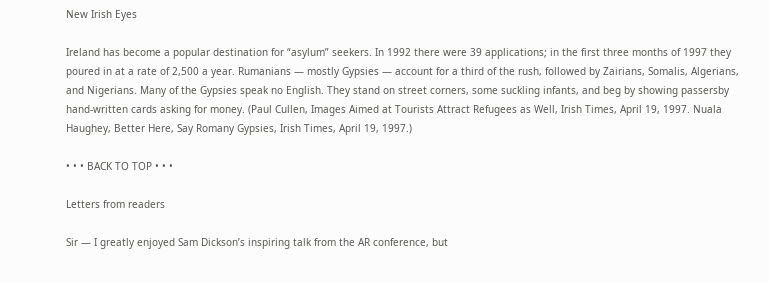New Irish Eyes

Ireland has become a popular destination for “asylum” seekers. In 1992 there were 39 applications; in the first three months of 1997 they poured in at a rate of 2,500 a year. Rumanians — mostly Gypsies — account for a third of the rush, followed by Zairians, Somalis, Algerians, and Nigerians. Many of the Gypsies speak no English. They stand on street corners, some suckling infants, and beg by showing passersby hand-written cards asking for money. (Paul Cullen, Images Aimed at Tourists Attract Refugees as Well, Irish Times, April 19, 1997. Nuala Haughey, Better Here, Say Romany Gypsies, Irish Times, April 19, 1997.)

• • • BACK TO TOP • • •

Letters from readers

Sir — I greatly enjoyed Sam Dickson’s inspiring talk from the AR conference, but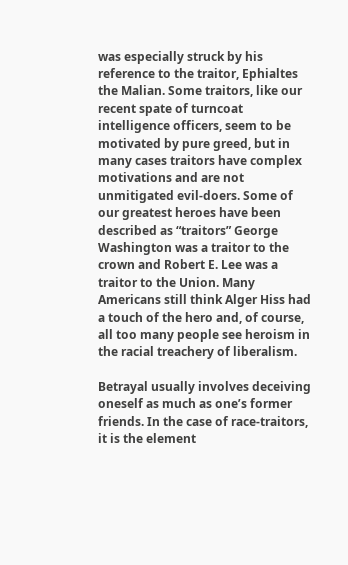was especially struck by his reference to the traitor, Ephialtes the Malian. Some traitors, like our recent spate of turncoat intelligence officers, seem to be motivated by pure greed, but in many cases traitors have complex motivations and are not unmitigated evil-doers. Some of our greatest heroes have been described as “traitors” George Washington was a traitor to the crown and Robert E. Lee was a traitor to the Union. Many Americans still think Alger Hiss had a touch of the hero and, of course, all too many people see heroism in the racial treachery of liberalism.

Betrayal usually involves deceiving oneself as much as one’s former friends. In the case of race-traitors, it is the element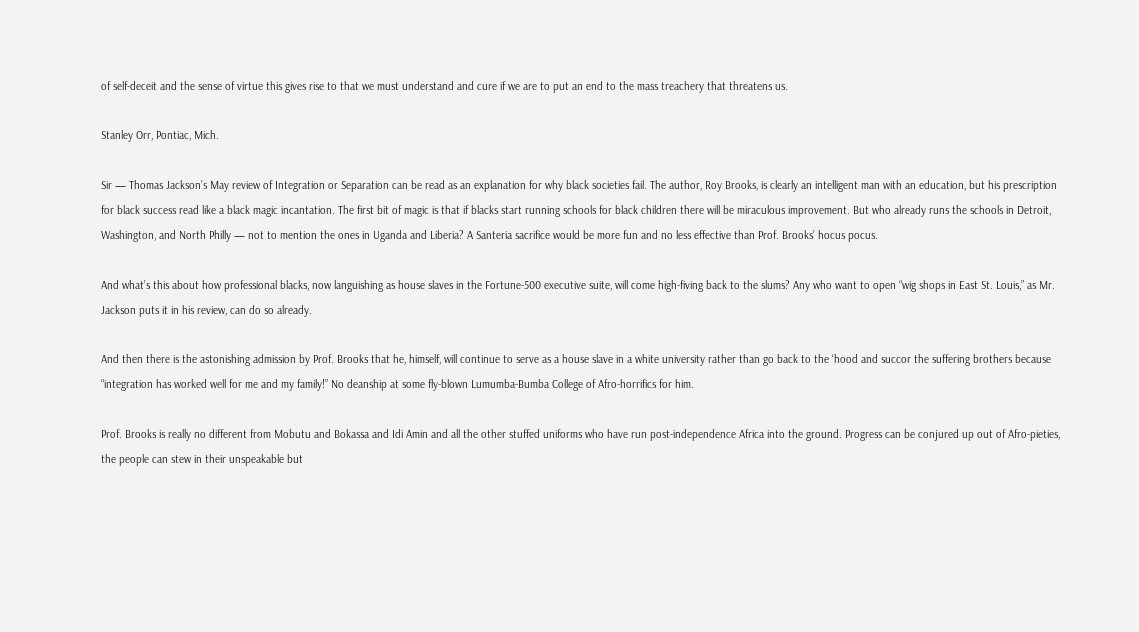of self-deceit and the sense of virtue this gives rise to that we must understand and cure if we are to put an end to the mass treachery that threatens us.

Stanley Orr, Pontiac, Mich.

Sir — Thomas Jackson’s May review of Integration or Separation can be read as an explanation for why black societies fail. The author, Roy Brooks, is clearly an intelligent man with an education, but his prescription for black success read like a black magic incantation. The first bit of magic is that if blacks start running schools for black children there will be miraculous improvement. But who already runs the schools in Detroit, Washington, and North Philly — not to mention the ones in Uganda and Liberia? A Santeria sacrifice would be more fun and no less effective than Prof. Brooks’ hocus pocus.

And what’s this about how professional blacks, now languishing as house slaves in the Fortune-500 executive suite, will come high-fiving back to the slums? Any who want to open “wig shops in East St. Louis,” as Mr. Jackson puts it in his review, can do so already.

And then there is the astonishing admission by Prof. Brooks that he, himself, will continue to serve as a house slave in a white university rather than go back to the ‘hood and succor the suffering brothers because “integration has worked well for me and my family!” No deanship at some fly-blown Lumumba-Bumba College of Afro-horrifics for him.

Prof. Brooks is really no different from Mobutu and Bokassa and Idi Amin and all the other stuffed uniforms who have run post-independence Africa into the ground. Progress can be conjured up out of Afro-pieties, the people can stew in their unspeakable but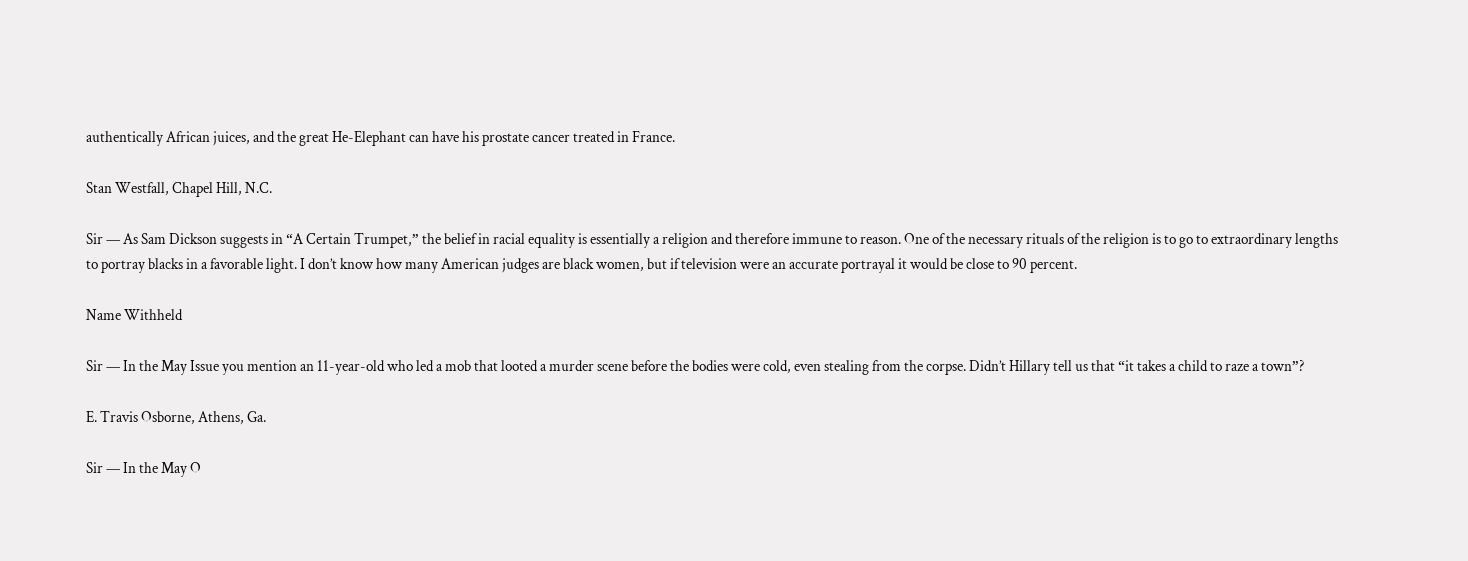authentically African juices, and the great He-Elephant can have his prostate cancer treated in France.

Stan Westfall, Chapel Hill, N.C.

Sir — As Sam Dickson suggests in “A Certain Trumpet,” the belief in racial equality is essentially a religion and therefore immune to reason. One of the necessary rituals of the religion is to go to extraordinary lengths to portray blacks in a favorable light. I don’t know how many American judges are black women, but if television were an accurate portrayal it would be close to 90 percent.

Name Withheld

Sir — In the May Issue you mention an 11-year-old who led a mob that looted a murder scene before the bodies were cold, even stealing from the corpse. Didn’t Hillary tell us that “it takes a child to raze a town”?

E. Travis Osborne, Athens, Ga.

Sir — In the May O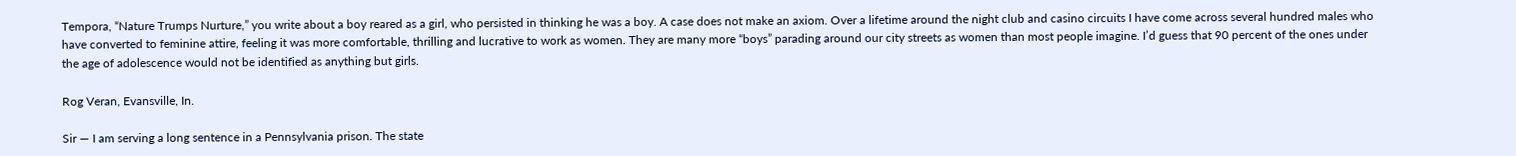Tempora, “Nature Trumps Nurture,” you write about a boy reared as a girl, who persisted in thinking he was a boy. A case does not make an axiom. Over a lifetime around the night club and casino circuits I have come across several hundred males who have converted to feminine attire, feeling it was more comfortable, thrilling and lucrative to work as women. They are many more “boys” parading around our city streets as women than most people imagine. I’d guess that 90 percent of the ones under the age of adolescence would not be identified as anything but girls.

Rog Veran, Evansville, In.

Sir — I am serving a long sentence in a Pennsylvania prison. The state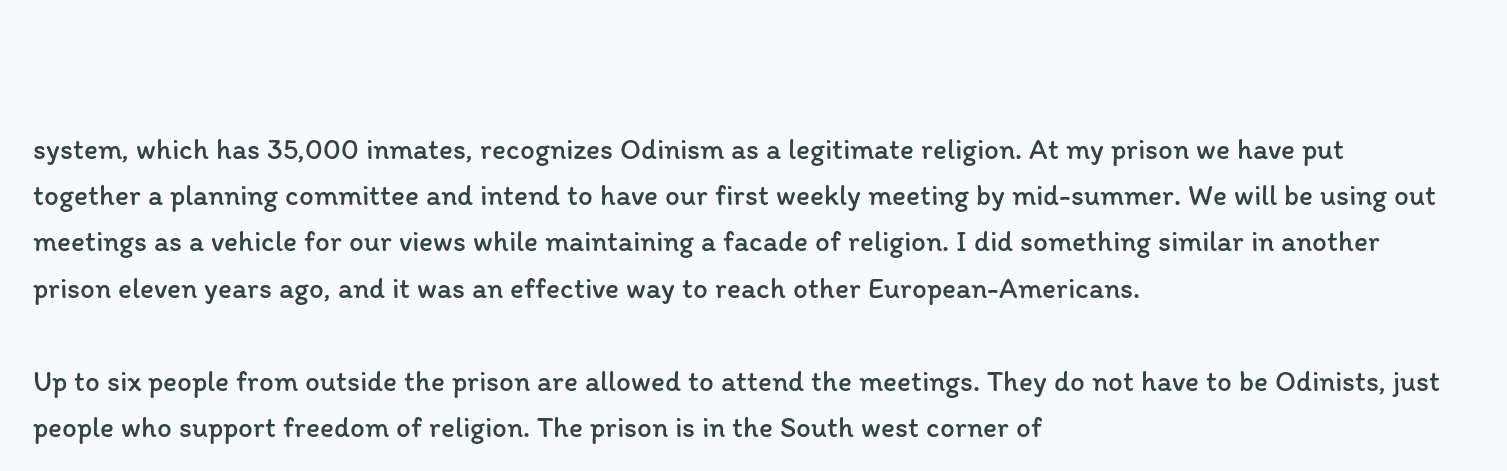system, which has 35,000 inmates, recognizes Odinism as a legitimate religion. At my prison we have put together a planning committee and intend to have our first weekly meeting by mid-summer. We will be using out meetings as a vehicle for our views while maintaining a facade of religion. I did something similar in another prison eleven years ago, and it was an effective way to reach other European-Americans.

Up to six people from outside the prison are allowed to attend the meetings. They do not have to be Odinists, just people who support freedom of religion. The prison is in the South west corner of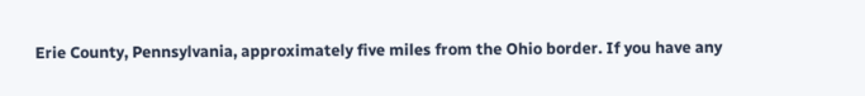Erie County, Pennsylvania, approximately five miles from the Ohio border. If you have any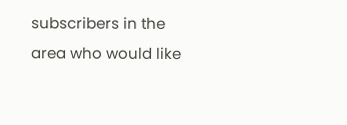subscribers in the area who would like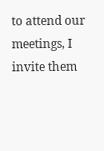to attend our meetings, I invite them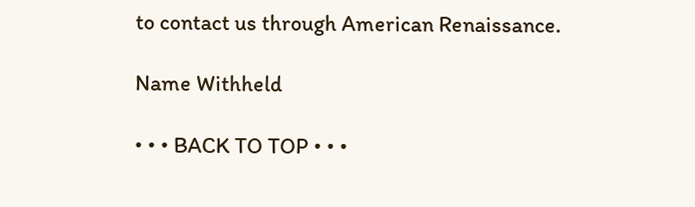to contact us through American Renaissance.

Name Withheld

• • • BACK TO TOP • • •